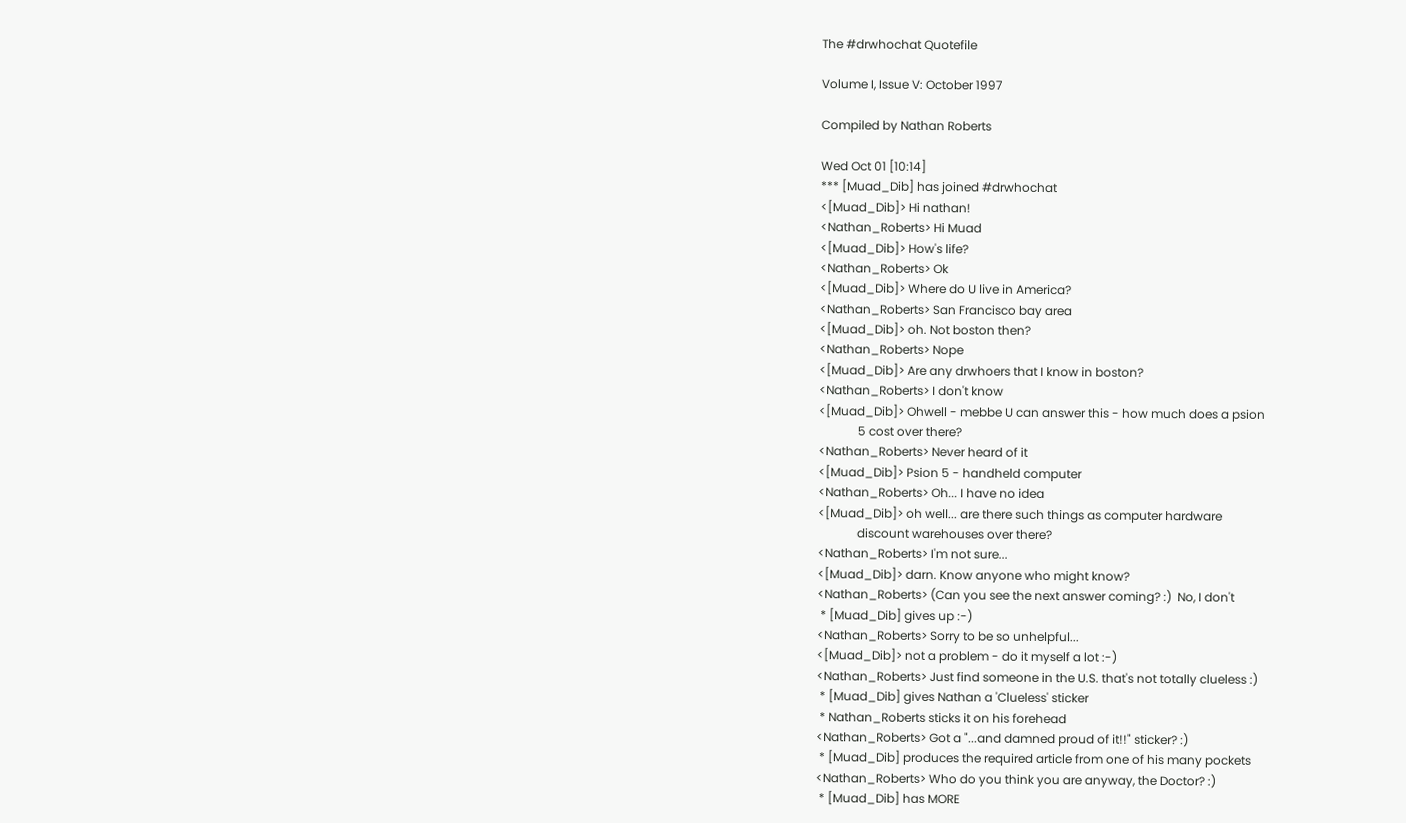The #drwhochat Quotefile

Volume I, Issue V: October 1997

Compiled by Nathan Roberts

Wed Oct 01 [10:14]
*** [Muad_Dib] has joined #drwhochat
<[Muad_Dib]> Hi nathan!
<Nathan_Roberts> Hi Muad
<[Muad_Dib]> How's life?
<Nathan_Roberts> Ok
<[Muad_Dib]> Where do U live in America?
<Nathan_Roberts> San Francisco bay area
<[Muad_Dib]> oh. Not boston then?
<Nathan_Roberts> Nope
<[Muad_Dib]> Are any drwhoers that I know in boston?
<Nathan_Roberts> I don't know
<[Muad_Dib]> Ohwell - mebbe U can answer this - how much does a psion
             5 cost over there?
<Nathan_Roberts> Never heard of it
<[Muad_Dib]> Psion 5 - handheld computer
<Nathan_Roberts> Oh... I have no idea
<[Muad_Dib]> oh well... are there such things as computer hardware
             discount warehouses over there?
<Nathan_Roberts> I'm not sure...
<[Muad_Dib]> darn. Know anyone who might know?
<Nathan_Roberts> (Can you see the next answer coming? :)  No, I don't
 * [Muad_Dib] gives up :-)
<Nathan_Roberts> Sorry to be so unhelpful...
<[Muad_Dib]> not a problem - do it myself a lot :-)
<Nathan_Roberts> Just find someone in the U.S. that's not totally clueless :)
 * [Muad_Dib] gives Nathan a 'Clueless' sticker
 * Nathan_Roberts sticks it on his forehead
<Nathan_Roberts> Got a "...and damned proud of it!!" sticker? :)
 * [Muad_Dib] produces the required article from one of his many pockets
<Nathan_Roberts> Who do you think you are anyway, the Doctor? :)
 * [Muad_Dib] has MORE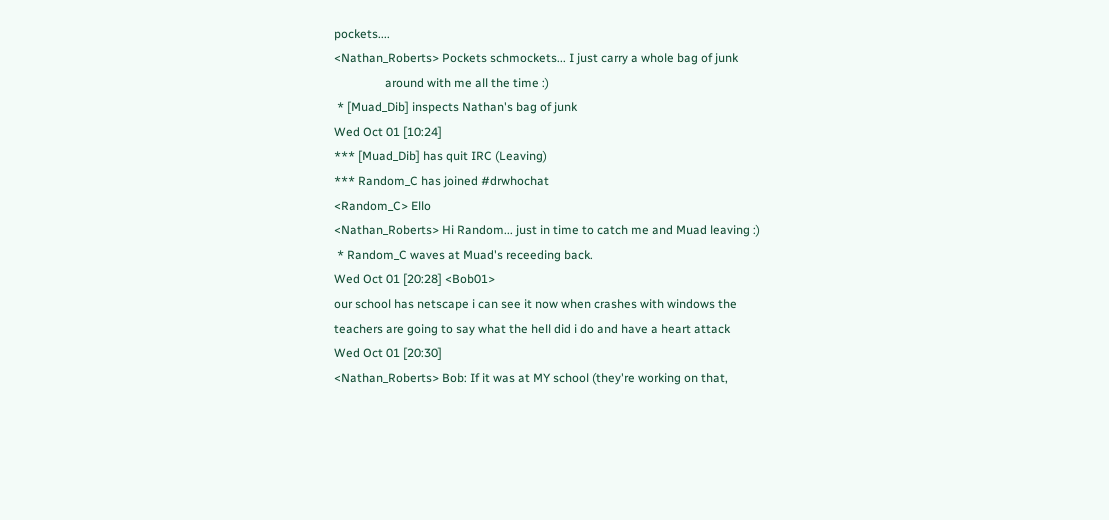pockets....
<Nathan_Roberts> Pockets schmockets... I just carry a whole bag of junk
                 around with me all the time :)
 * [Muad_Dib] inspects Nathan's bag of junk
Wed Oct 01 [10:24]
*** [Muad_Dib] has quit IRC (Leaving)
*** Random_C has joined #drwhochat
<Random_C> Ello
<Nathan_Roberts> Hi Random... just in time to catch me and Muad leaving :)
 * Random_C waves at Muad's receeding back.
Wed Oct 01 [20:28] <Bob01>
our school has netscape i can see it now when crashes with windows the
teachers are going to say what the hell did i do and have a heart attack
Wed Oct 01 [20:30]
<Nathan_Roberts> Bob: If it was at MY school (they're working on that,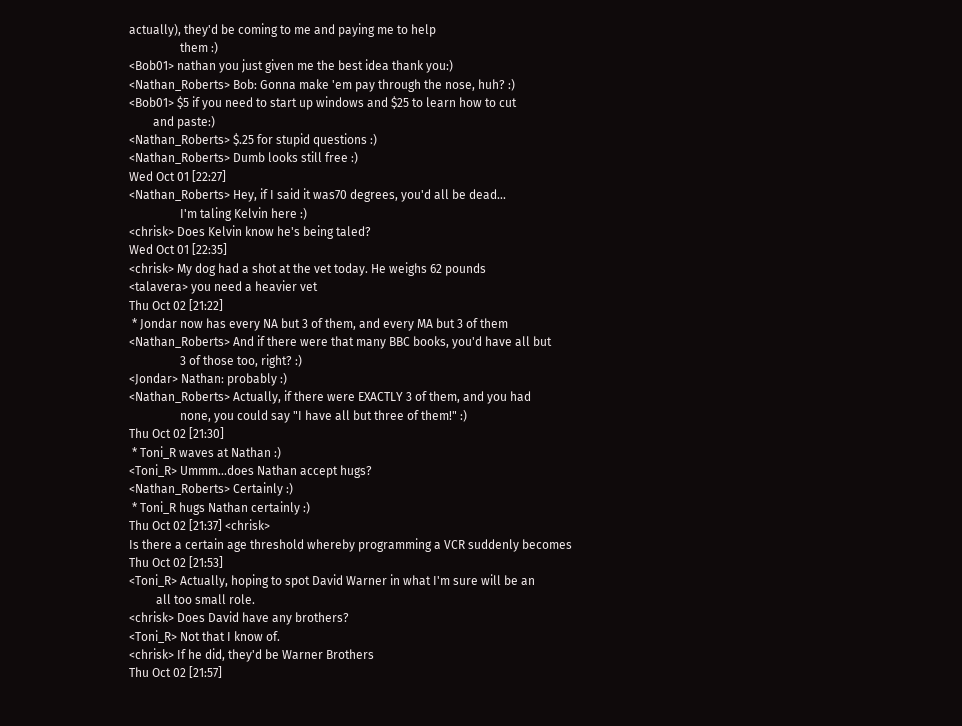actually), they'd be coming to me and paying me to help
                 them :)
<Bob01> nathan you just given me the best idea thank you:)
<Nathan_Roberts> Bob: Gonna make 'em pay through the nose, huh? :)
<Bob01> $5 if you need to start up windows and $25 to learn how to cut
        and paste:)
<Nathan_Roberts> $.25 for stupid questions :)
<Nathan_Roberts> Dumb looks still free :)
Wed Oct 01 [22:27]
<Nathan_Roberts> Hey, if I said it was70 degrees, you'd all be dead...
                 I'm taling Kelvin here :)
<chrisk> Does Kelvin know he's being taled?
Wed Oct 01 [22:35]
<chrisk> My dog had a shot at the vet today. He weighs 62 pounds
<talavera> you need a heavier vet
Thu Oct 02 [21:22]
 * Jondar now has every NA but 3 of them, and every MA but 3 of them
<Nathan_Roberts> And if there were that many BBC books, you'd have all but
                 3 of those too, right? :)
<Jondar> Nathan: probably :)
<Nathan_Roberts> Actually, if there were EXACTLY 3 of them, and you had
                 none, you could say "I have all but three of them!" :)
Thu Oct 02 [21:30]
 * Toni_R waves at Nathan :)
<Toni_R> Ummm...does Nathan accept hugs?
<Nathan_Roberts> Certainly :)
 * Toni_R hugs Nathan certainly :)
Thu Oct 02 [21:37] <chrisk>
Is there a certain age threshold whereby programming a VCR suddenly becomes
Thu Oct 02 [21:53]
<Toni_R> Actually, hoping to spot David Warner in what I'm sure will be an
         all too small role.
<chrisk> Does David have any brothers?
<Toni_R> Not that I know of.
<chrisk> If he did, they'd be Warner Brothers
Thu Oct 02 [21:57]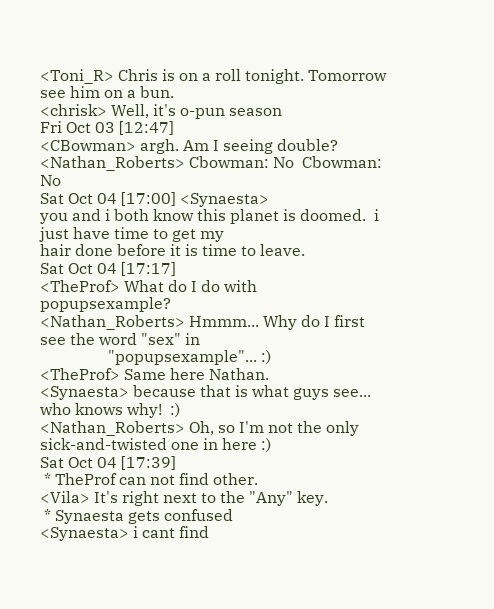<Toni_R> Chris is on a roll tonight. Tomorrow see him on a bun.
<chrisk> Well, it's o-pun season
Fri Oct 03 [12:47]
<CBowman> argh. Am I seeing double?
<Nathan_Roberts> Cbowman: No  Cbowman: No
Sat Oct 04 [17:00] <Synaesta>
you and i both know this planet is doomed.  i just have time to get my
hair done before it is time to leave.
Sat Oct 04 [17:17]
<TheProf> What do I do with popupsexample?
<Nathan_Roberts> Hmmm... Why do I first see the word "sex" in
                 "popupsexample"... :)
<TheProf> Same here Nathan.
<Synaesta> because that is what guys see... who knows why!  :)
<Nathan_Roberts> Oh, so I'm not the only sick-and-twisted one in here :)
Sat Oct 04 [17:39]
 * TheProf can not find other.
<Vila> It's right next to the "Any" key.
 * Synaesta gets confused
<Synaesta> i cant find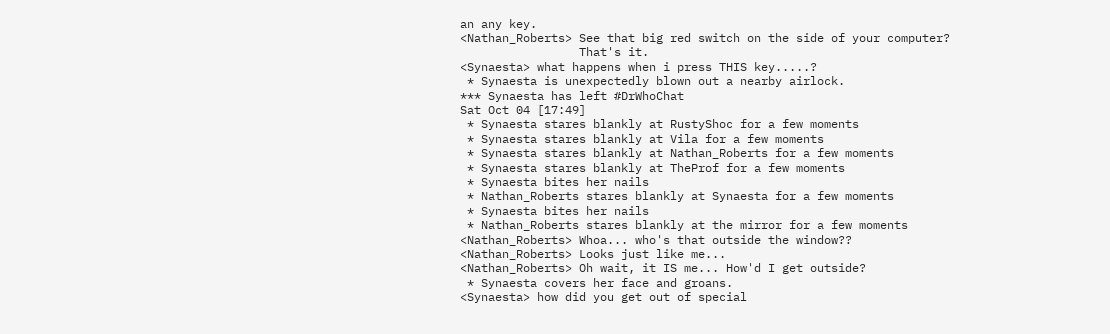an any key.
<Nathan_Roberts> See that big red switch on the side of your computer?
                 That's it.
<Synaesta> what happens when i press THIS key.....?
 * Synaesta is unexpectedly blown out a nearby airlock.
*** Synaesta has left #DrWhoChat
Sat Oct 04 [17:49]
 * Synaesta stares blankly at RustyShoc for a few moments
 * Synaesta stares blankly at Vila for a few moments
 * Synaesta stares blankly at Nathan_Roberts for a few moments
 * Synaesta stares blankly at TheProf for a few moments
 * Synaesta bites her nails
 * Nathan_Roberts stares blankly at Synaesta for a few moments
 * Synaesta bites her nails
 * Nathan_Roberts stares blankly at the mirror for a few moments
<Nathan_Roberts> Whoa... who's that outside the window??
<Nathan_Roberts> Looks just like me...
<Nathan_Roberts> Oh wait, it IS me... How'd I get outside?
 * Synaesta covers her face and groans.
<Synaesta> how did you get out of special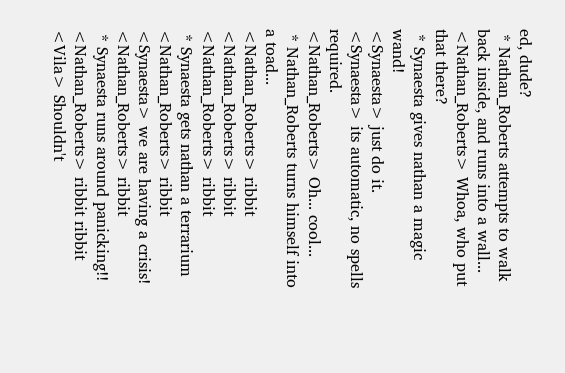ed, dude?
 * Nathan_Roberts attempts to walk back inside, and runs into a wall...
<Nathan_Roberts> Whoa, who put that there?
 * Synaesta gives nathan a magic wand!
<Synaesta> just do it.
<Synaesta> its automatic, no spells required.
<Nathan_Roberts> Oh... cool...
 * Nathan_Roberts turns himself into a toad...
<Nathan_Roberts> ribbit
<Nathan_Roberts> ribbit
<Nathan_Roberts> ribbit
 * Synaesta gets nathan a terrarium
<Nathan_Roberts> ribbit
<Synaesta> we are having a crisis!
<Nathan_Roberts> ribbit
 * Synaesta runs around panicking!!
<Nathan_Roberts> ribbit ribbit
<Vila> Shouldn't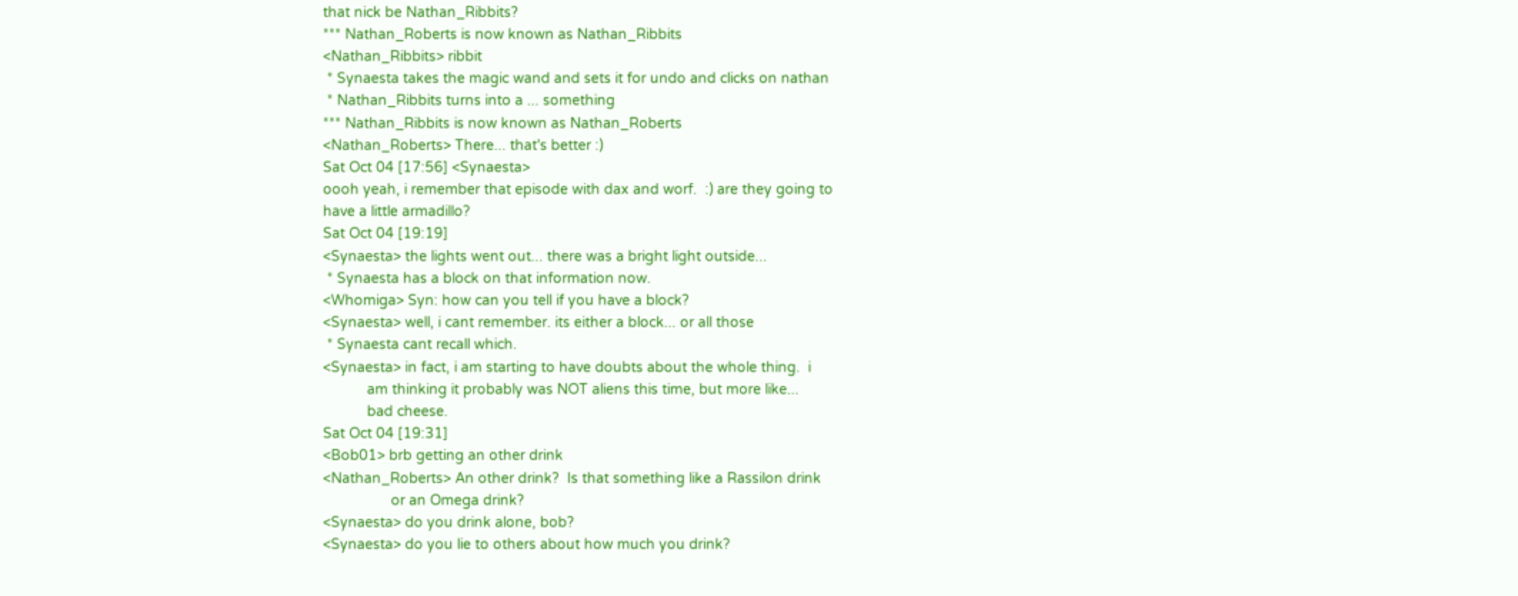that nick be Nathan_Ribbits?
*** Nathan_Roberts is now known as Nathan_Ribbits
<Nathan_Ribbits> ribbit
 * Synaesta takes the magic wand and sets it for undo and clicks on nathan
 * Nathan_Ribbits turns into a ... something
*** Nathan_Ribbits is now known as Nathan_Roberts
<Nathan_Roberts> There... that's better :)
Sat Oct 04 [17:56] <Synaesta>
oooh yeah, i remember that episode with dax and worf.  :) are they going to
have a little armadillo?
Sat Oct 04 [19:19]
<Synaesta> the lights went out... there was a bright light outside...
 * Synaesta has a block on that information now.
<Whomiga> Syn: how can you tell if you have a block?
<Synaesta> well, i cant remember. its either a block... or all those
 * Synaesta cant recall which.
<Synaesta> in fact, i am starting to have doubts about the whole thing.  i
           am thinking it probably was NOT aliens this time, but more like...
           bad cheese.
Sat Oct 04 [19:31]
<Bob01> brb getting an other drink
<Nathan_Roberts> An other drink?  Is that something like a Rassilon drink
                 or an Omega drink?
<Synaesta> do you drink alone, bob?
<Synaesta> do you lie to others about how much you drink?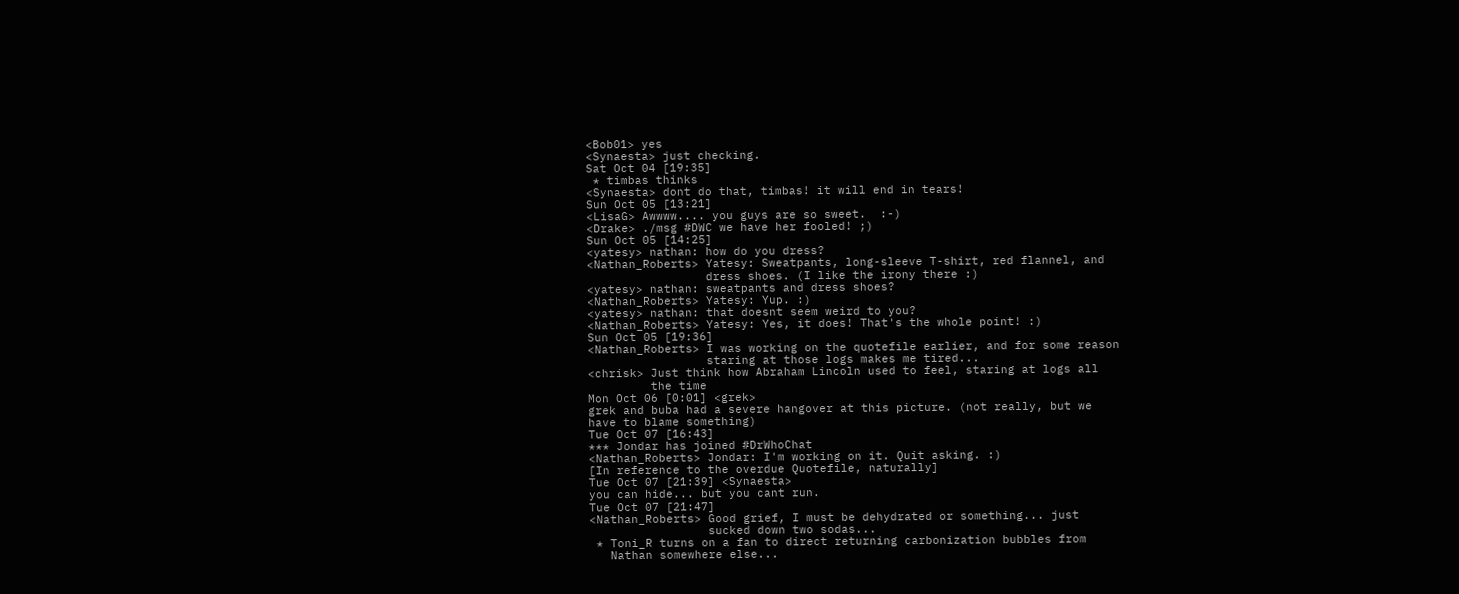<Bob01> yes
<Synaesta> just checking.
Sat Oct 04 [19:35]
 * timbas thinks
<Synaesta> dont do that, timbas! it will end in tears!
Sun Oct 05 [13:21]
<LisaG> Awwww.... you guys are so sweet.  :-)
<Drake> ./msg #DWC we have her fooled! ;)
Sun Oct 05 [14:25]
<yatesy> nathan: how do you dress?
<Nathan_Roberts> Yatesy: Sweatpants, long-sleeve T-shirt, red flannel, and
                 dress shoes. (I like the irony there :)
<yatesy> nathan: sweatpants and dress shoes?
<Nathan_Roberts> Yatesy: Yup. :)
<yatesy> nathan: that doesnt seem weird to you?
<Nathan_Roberts> Yatesy: Yes, it does! That's the whole point! :)
Sun Oct 05 [19:36]
<Nathan_Roberts> I was working on the quotefile earlier, and for some reason
                 staring at those logs makes me tired...
<chrisk> Just think how Abraham Lincoln used to feel, staring at logs all
         the time
Mon Oct 06 [0:01] <grek>
grek and buba had a severe hangover at this picture. (not really, but we
have to blame something)
Tue Oct 07 [16:43]
*** Jondar has joined #DrWhoChat
<Nathan_Roberts> Jondar: I'm working on it. Quit asking. :)
[In reference to the overdue Quotefile, naturally]
Tue Oct 07 [21:39] <Synaesta>
you can hide... but you cant run.
Tue Oct 07 [21:47]
<Nathan_Roberts> Good grief, I must be dehydrated or something... just
                 sucked down two sodas...
 * Toni_R turns on a fan to direct returning carbonization bubbles from
   Nathan somewhere else...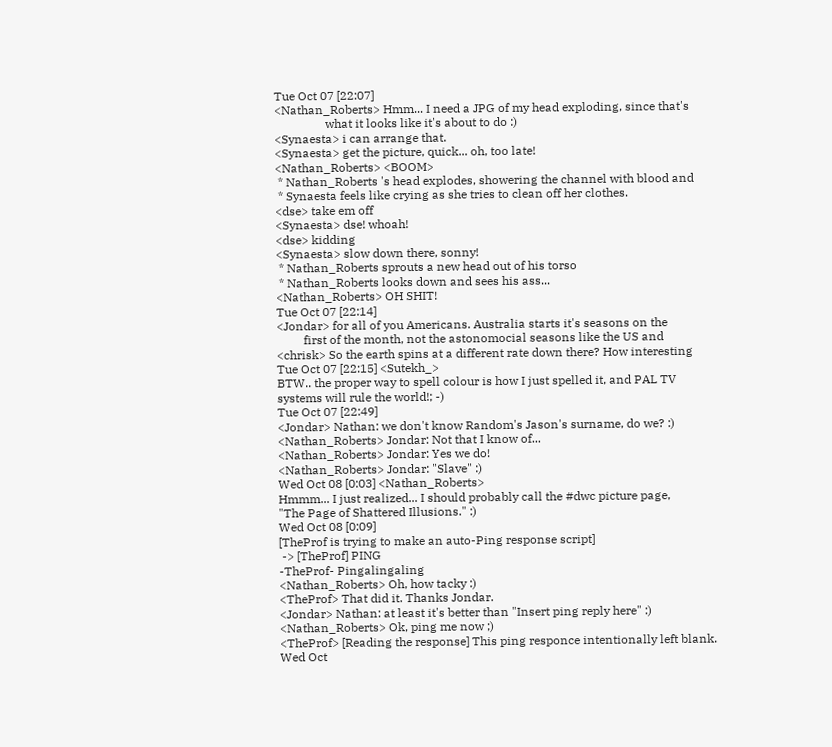Tue Oct 07 [22:07]
<Nathan_Roberts> Hmm... I need a JPG of my head exploding, since that's
                 what it looks like it's about to do :)
<Synaesta> i can arrange that.
<Synaesta> get the picture, quick... oh, too late!
<Nathan_Roberts> <BOOM>
 * Nathan_Roberts 's head explodes, showering the channel with blood and
 * Synaesta feels like crying as she tries to clean off her clothes.
<dse> take em off
<Synaesta> dse! whoah!
<dse> kidding
<Synaesta> slow down there, sonny!
 * Nathan_Roberts sprouts a new head out of his torso
 * Nathan_Roberts looks down and sees his ass...
<Nathan_Roberts> OH SHIT!
Tue Oct 07 [22:14]
<Jondar> for all of you Americans. Australia starts it's seasons on the
         first of the month, not the astonomocial seasons like the US and
<chrisk> So the earth spins at a different rate down there? How interesting
Tue Oct 07 [22:15] <Sutekh_>
BTW.. the proper way to spell colour is how I just spelled it, and PAL TV
systems will rule the world!; -)
Tue Oct 07 [22:49]
<Jondar> Nathan: we don't know Random's Jason's surname, do we? :)
<Nathan_Roberts> Jondar: Not that I know of...
<Nathan_Roberts> Jondar: Yes we do!
<Nathan_Roberts> Jondar: "Slave" :)
Wed Oct 08 [0:03] <Nathan_Roberts>
Hmmm... I just realized... I should probably call the #dwc picture page,
"The Page of Shattered Illusions." :)
Wed Oct 08 [0:09]
[TheProf is trying to make an auto-Ping response script]
 -> [TheProf] PING
-TheProf- Pingalingaling
<Nathan_Roberts> Oh, how tacky :)
<TheProf> That did it. Thanks Jondar.
<Jondar> Nathan: at least it's better than "Insert ping reply here" :)
<Nathan_Roberts> Ok, ping me now ;)
<TheProf> [Reading the response] This ping responce intentionally left blank.
Wed Oct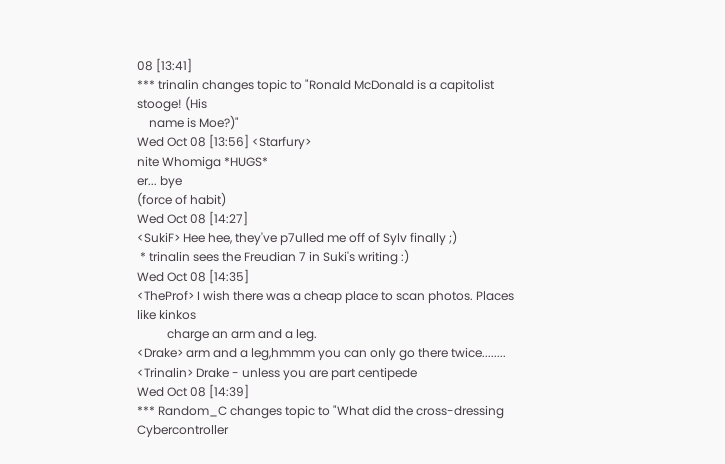08 [13:41]
*** trinalin changes topic to "Ronald McDonald is a capitolist stooge! (His
    name is Moe?)"
Wed Oct 08 [13:56] <Starfury>
nite Whomiga *HUGS*
er... bye
(force of habit)
Wed Oct 08 [14:27]
<SukiF> Hee hee, they've p7ulled me off of Sylv finally ;)
 * trinalin sees the Freudian 7 in Suki's writing :)
Wed Oct 08 [14:35]
<TheProf> I wish there was a cheap place to scan photos. Places like kinkos
          charge an arm and a leg.
<Drake> arm and a leg,hmmm you can only go there twice........
<Trinalin> Drake - unless you are part centipede
Wed Oct 08 [14:39]
*** Random_C changes topic to "What did the cross-dressing Cybercontroller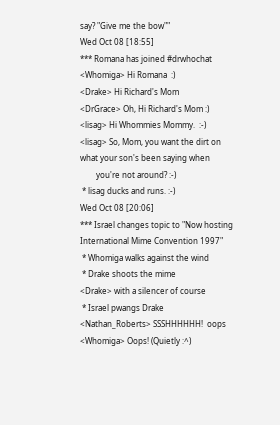say? "Give me the bow""
Wed Oct 08 [18:55]
*** Romana has joined #drwhochat
<Whomiga> Hi Romana  :)
<Drake> Hi Richard's Mom
<DrGrace> Oh, Hi Richard's Mom :)
<lisag> Hi Whommies Mommy.  :-)
<lisag> So, Mom, you want the dirt on what your son's been saying when
        you're not around? :-)
 * lisag ducks and runs. :-)
Wed Oct 08 [20:06]
*** Israel changes topic to "Now hosting International Mime Convention 1997"
 * Whomiga walks against the wind
 * Drake shoots the mime
<Drake> with a silencer of course
 * Israel pwangs Drake
<Nathan_Roberts> SSSHHHHHH!  oops
<Whomiga> Oops! (Quietly :^)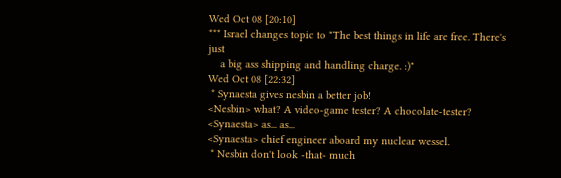Wed Oct 08 [20:10]
*** Israel changes topic to "The best things in life are free. There's just
    a big ass shipping and handling charge. :)"
Wed Oct 08 [22:32]
 * Synaesta gives nesbin a better job!
<Nesbin> what? A video-game tester? A chocolate-tester?
<Synaesta> as... as...
<Synaesta> chief engineer aboard my nuclear wessel.
 * Nesbin don't look -that- much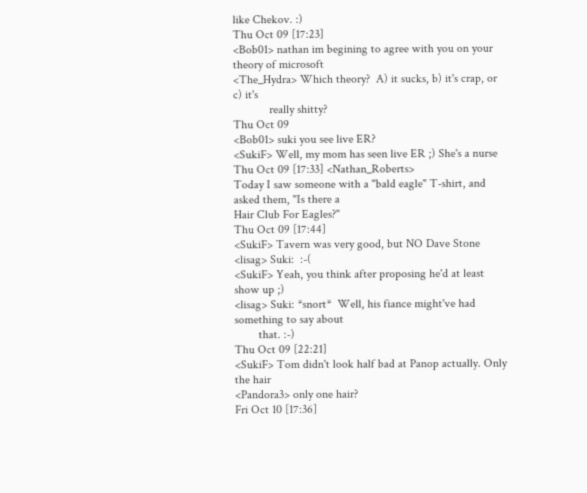like Chekov. :)
Thu Oct 09 [17:23]
<Bob01> nathan im begining to agree with you on your theory of microsoft
<The_Hydra> Which theory?  A) it sucks, b) it's crap, or c) it's
            really shitty?
Thu Oct 09
<Bob01> suki you see live ER?
<SukiF> Well, my mom has seen live ER ;) She's a nurse
Thu Oct 09 [17:33] <Nathan_Roberts>
Today I saw someone with a "bald eagle" T-shirt, and asked them, "Is there a
Hair Club For Eagles?"
Thu Oct 09 [17:44]
<SukiF> Tavern was very good, but NO Dave Stone
<lisag> Suki:  :-(
<SukiF> Yeah, you think after proposing he'd at least show up ;)
<lisag> Suki: *snort*  Well, his fiance might've had something to say about
        that. :-)
Thu Oct 09 [22:21]
<SukiF> Tom didn't look half bad at Panop actually. Only the hair
<Pandora3> only one hair?
Fri Oct 10 [17:36]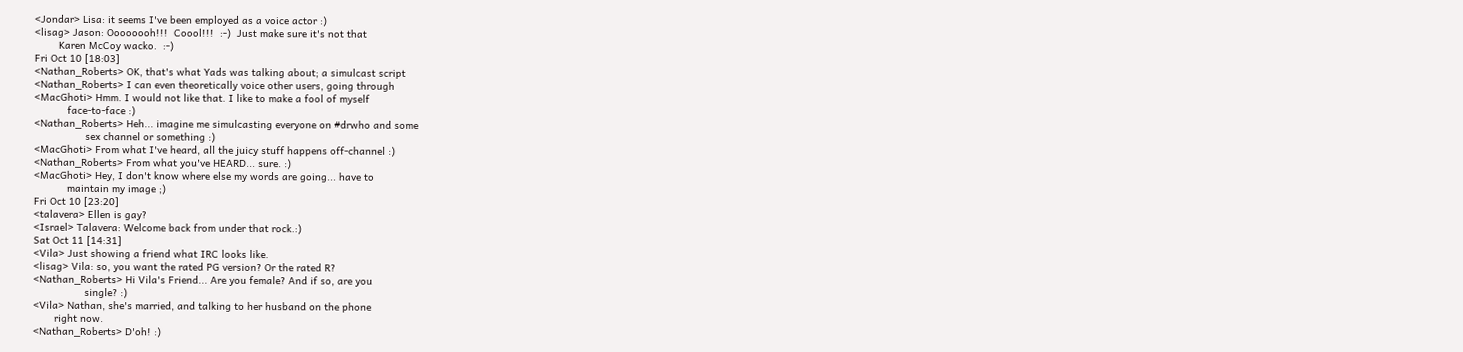<Jondar> Lisa: it seems I've been employed as a voice actor :)
<lisag> Jason: Oooooooh!!!  Coool!!!  :-)  Just make sure it's not that
        Karen McCoy wacko.  :-)
Fri Oct 10 [18:03]
<Nathan_Roberts> OK, that's what Yads was talking about; a simulcast script
<Nathan_Roberts> I can even theoretically voice other users, going through
<MacGhoti> Hmm. I would not like that. I like to make a fool of myself
           face-to-face :)
<Nathan_Roberts> Heh... imagine me simulcasting everyone on #drwho and some
                 sex channel or something :)
<MacGhoti> From what I've heard, all the juicy stuff happens off-channel :)
<Nathan_Roberts> From what you've HEARD... sure. :)
<MacGhoti> Hey, I don't know where else my words are going... have to
           maintain my image ;)
Fri Oct 10 [23:20]
<talavera> Ellen is gay?
<Israel> Talavera: Welcome back from under that rock.:)
Sat Oct 11 [14:31]
<Vila> Just showing a friend what IRC looks like.
<lisag> Vila: so, you want the rated PG version? Or the rated R?
<Nathan_Roberts> Hi Vila's Friend... Are you female? And if so, are you
                 single? :)
<Vila> Nathan, she's married, and talking to her husband on the phone
       right now.
<Nathan_Roberts> D'oh! :)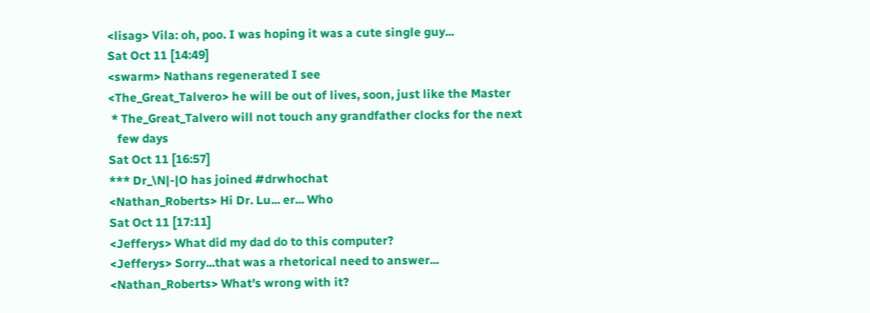<lisag> Vila: oh, poo. I was hoping it was a cute single guy...
Sat Oct 11 [14:49]
<swarm> Nathans regenerated I see
<The_Great_Talvero> he will be out of lives, soon, just like the Master
 * The_Great_Talvero will not touch any grandfather clocks for the next
   few days
Sat Oct 11 [16:57]
*** Dr_\N|-|O has joined #drwhochat
<Nathan_Roberts> Hi Dr. Lu... er... Who
Sat Oct 11 [17:11]
<Jefferys> What did my dad do to this computer?
<Jefferys> Sorry...that was a rhetorical need to answer...
<Nathan_Roberts> What's wrong with it?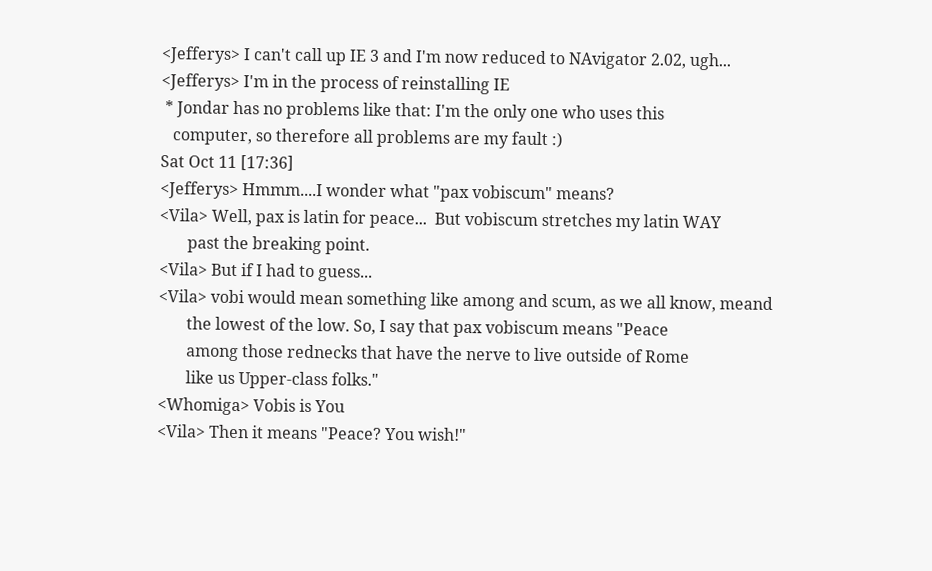<Jefferys> I can't call up IE 3 and I'm now reduced to NAvigator 2.02, ugh...
<Jefferys> I'm in the process of reinstalling IE
 * Jondar has no problems like that: I'm the only one who uses this
   computer, so therefore all problems are my fault :)
Sat Oct 11 [17:36]
<Jefferys> Hmmm....I wonder what "pax vobiscum" means?
<Vila> Well, pax is latin for peace...  But vobiscum stretches my latin WAY
       past the breaking point.
<Vila> But if I had to guess...
<Vila> vobi would mean something like among and scum, as we all know, meand
       the lowest of the low. So, I say that pax vobiscum means "Peace
       among those rednecks that have the nerve to live outside of Rome
       like us Upper-class folks."
<Whomiga> Vobis is You
<Vila> Then it means "Peace? You wish!"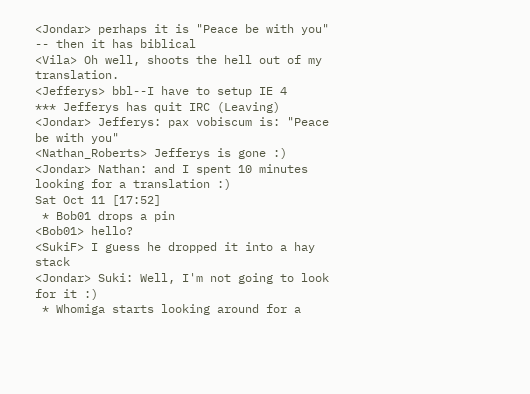<Jondar> perhaps it is "Peace be with you" -- then it has biblical
<Vila> Oh well, shoots the hell out of my translation.
<Jefferys> bbl--I have to setup IE 4
*** Jefferys has quit IRC (Leaving)
<Jondar> Jefferys: pax vobiscum is: "Peace be with you"
<Nathan_Roberts> Jefferys is gone :)
<Jondar> Nathan: and I spent 10 minutes looking for a translation :)
Sat Oct 11 [17:52]
 * Bob01 drops a pin
<Bob01> hello?
<SukiF> I guess he dropped it into a hay stack
<Jondar> Suki: Well, I'm not going to look for it :)
 * Whomiga starts looking around for a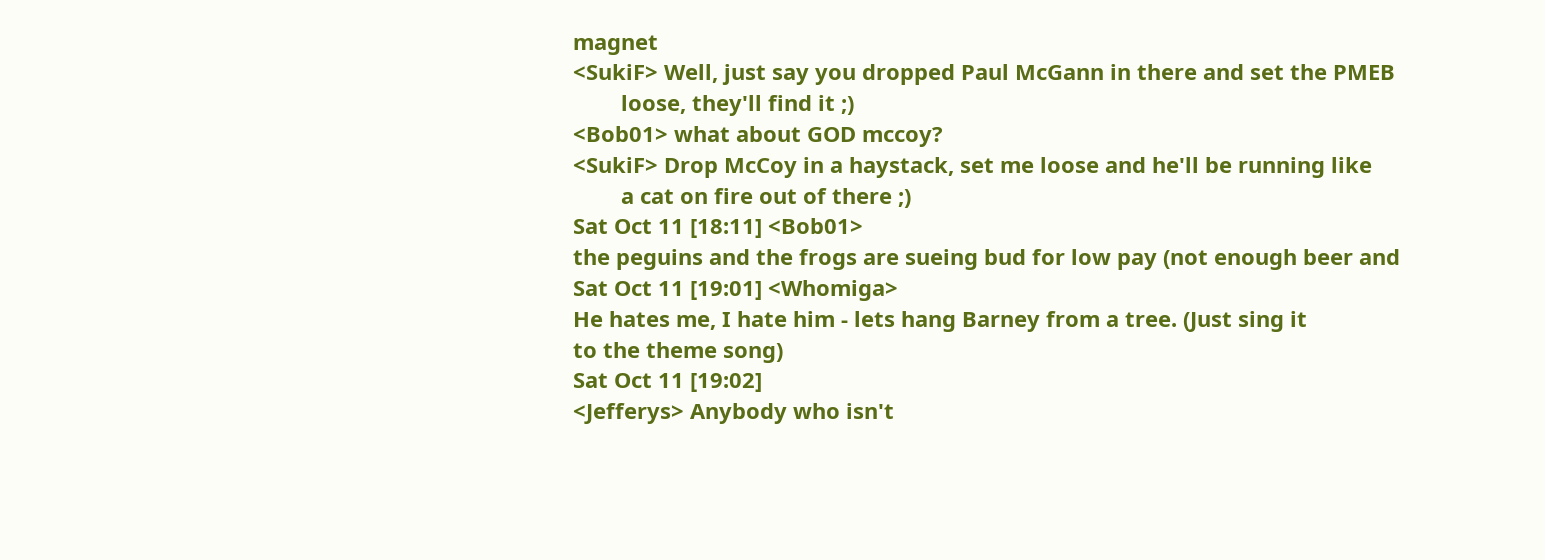magnet
<SukiF> Well, just say you dropped Paul McGann in there and set the PMEB
        loose, they'll find it ;)
<Bob01> what about GOD mccoy?
<SukiF> Drop McCoy in a haystack, set me loose and he'll be running like
        a cat on fire out of there ;)
Sat Oct 11 [18:11] <Bob01>
the peguins and the frogs are sueing bud for low pay (not enough beer and
Sat Oct 11 [19:01] <Whomiga>
He hates me, I hate him - lets hang Barney from a tree. (Just sing it
to the theme song)
Sat Oct 11 [19:02]
<Jefferys> Anybody who isn't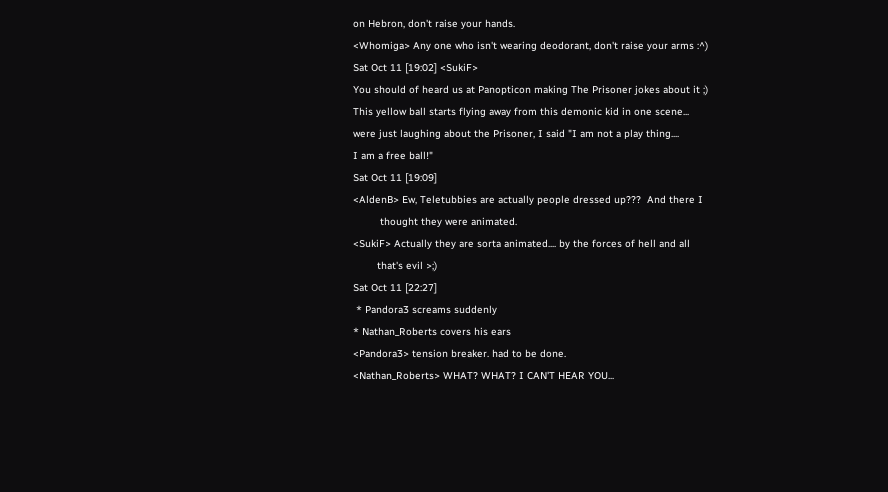on Hebron, don't raise your hands.
<Whomiga> Any one who isn't wearing deodorant, don't raise your arms :^)
Sat Oct 11 [19:02] <SukiF>
You should of heard us at Panopticon making The Prisoner jokes about it ;)
This yellow ball starts flying away from this demonic kid in one scene...
were just laughing about the Prisoner, I said "I am not a play thing....
I am a free ball!"
Sat Oct 11 [19:09]
<AldenB> Ew, Teletubbies are actually people dressed up???  And there I
         thought they were animated.
<SukiF> Actually they are sorta animated.... by the forces of hell and all
        that's evil >;)
Sat Oct 11 [22:27]
 * Pandora3 screams suddenly
* Nathan_Roberts covers his ears
<Pandora3> tension breaker. had to be done.
<Nathan_Roberts> WHAT? WHAT? I CAN'T HEAR YOU...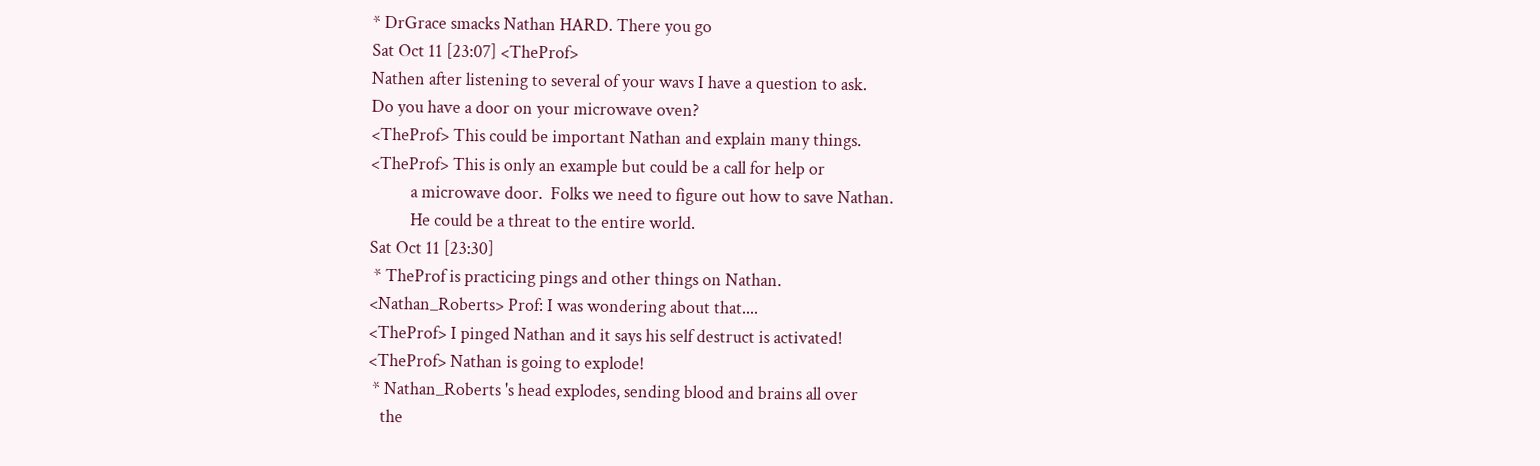* DrGrace smacks Nathan HARD. There you go
Sat Oct 11 [23:07] <TheProf>
Nathen after listening to several of your wavs I have a question to ask.
Do you have a door on your microwave oven?
<TheProf> This could be important Nathan and explain many things.
<TheProf> This is only an example but could be a call for help or
          a microwave door.  Folks we need to figure out how to save Nathan.
          He could be a threat to the entire world.
Sat Oct 11 [23:30]
 * TheProf is practicing pings and other things on Nathan.
<Nathan_Roberts> Prof: I was wondering about that....
<TheProf> I pinged Nathan and it says his self destruct is activated!
<TheProf> Nathan is going to explode!
 * Nathan_Roberts 's head explodes, sending blood and brains all over
   the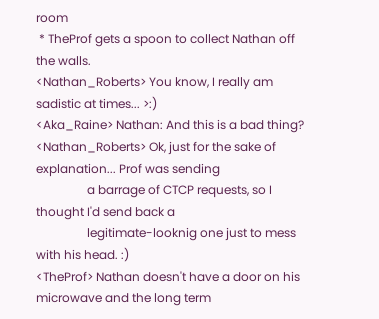room
 * TheProf gets a spoon to collect Nathan off the walls.
<Nathan_Roberts> You know, I really am sadistic at times... >:)
<Aka_Raine> Nathan: And this is a bad thing?
<Nathan_Roberts> Ok, just for the sake of explanation... Prof was sending
                 a barrage of CTCP requests, so I thought I'd send back a
                 legitimate-looknig one just to mess with his head. :)
<TheProf> Nathan doesn't have a door on his microwave and the long term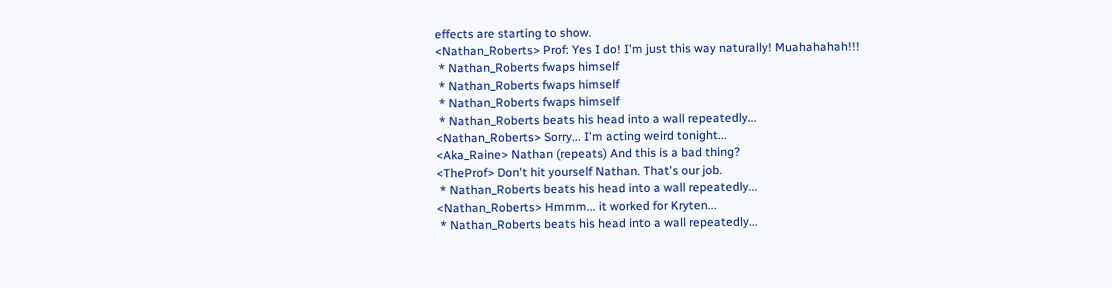effects are starting to show.
<Nathan_Roberts> Prof: Yes I do! I'm just this way naturally! Muahahahah!!!
 * Nathan_Roberts fwaps himself
 * Nathan_Roberts fwaps himself
 * Nathan_Roberts fwaps himself
 * Nathan_Roberts beats his head into a wall repeatedly...
<Nathan_Roberts> Sorry... I'm acting weird tonight...
<Aka_Raine> Nathan (repeats) And this is a bad thing?
<TheProf> Don't hit yourself Nathan. That's our job.
 * Nathan_Roberts beats his head into a wall repeatedly...
<Nathan_Roberts> Hmmm... it worked for Kryten...
 * Nathan_Roberts beats his head into a wall repeatedly...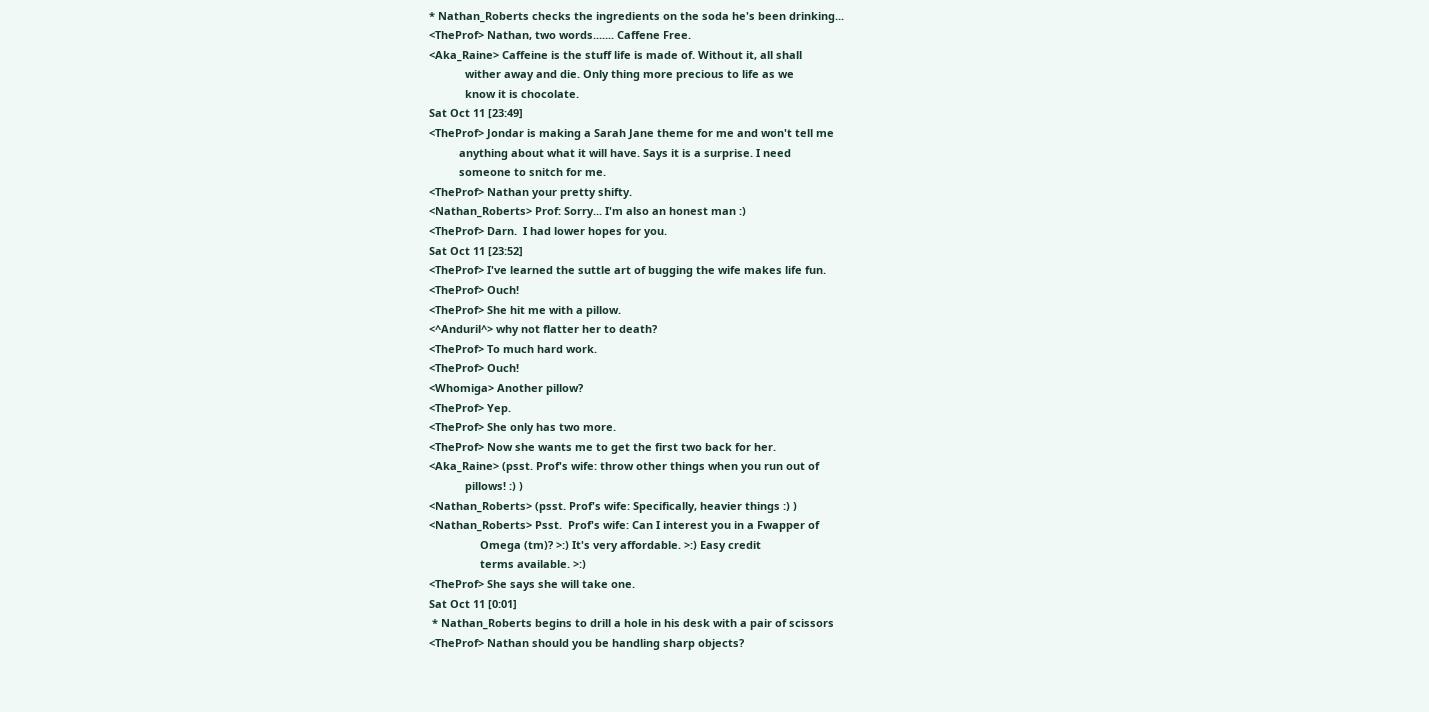* Nathan_Roberts checks the ingredients on the soda he's been drinking...
<TheProf> Nathan, two words....... Caffene Free.
<Aka_Raine> Caffeine is the stuff life is made of. Without it, all shall
            wither away and die. Only thing more precious to life as we
            know it is chocolate.
Sat Oct 11 [23:49]
<TheProf> Jondar is making a Sarah Jane theme for me and won't tell me
          anything about what it will have. Says it is a surprise. I need
          someone to snitch for me.
<TheProf> Nathan your pretty shifty.
<Nathan_Roberts> Prof: Sorry... I'm also an honest man :)
<TheProf> Darn.  I had lower hopes for you.
Sat Oct 11 [23:52]
<TheProf> I've learned the suttle art of bugging the wife makes life fun.
<TheProf> Ouch!
<TheProf> She hit me with a pillow.
<^Anduril^> why not flatter her to death?
<TheProf> To much hard work.
<TheProf> Ouch!
<Whomiga> Another pillow?
<TheProf> Yep.
<TheProf> She only has two more.
<TheProf> Now she wants me to get the first two back for her.
<Aka_Raine> (psst. Prof's wife: throw other things when you run out of
            pillows! :) )
<Nathan_Roberts> (psst. Prof's wife: Specifically, heavier things :) )
<Nathan_Roberts> Psst.  Prof's wife: Can I interest you in a Fwapper of
                 Omega (tm)? >:) It's very affordable. >:) Easy credit
                 terms available. >:)
<TheProf> She says she will take one.
Sat Oct 11 [0:01]
 * Nathan_Roberts begins to drill a hole in his desk with a pair of scissors
<TheProf> Nathan should you be handling sharp objects?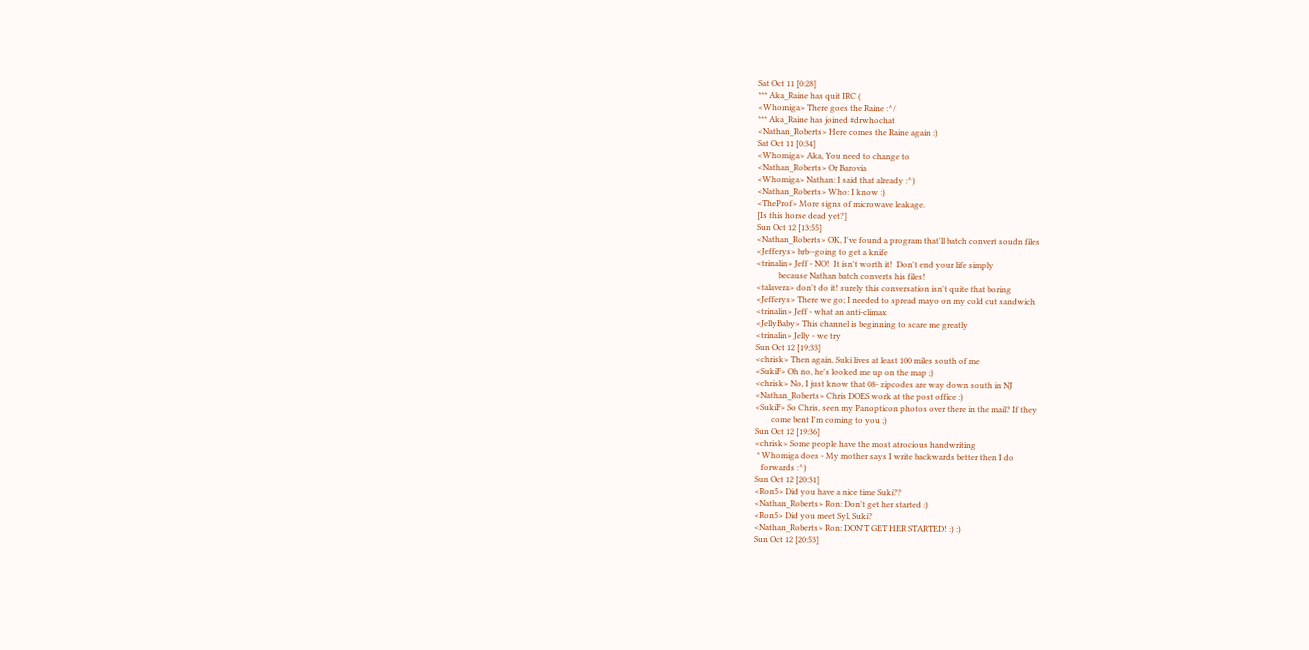Sat Oct 11 [0:28]
*** Aka_Raine has quit IRC (
<Whomiga> There goes the Raine :^/
*** Aka_Raine has joined #drwhochat
<Nathan_Roberts> Here comes the Raine again :)
Sat Oct 11 [0:34]
<Whomiga> Aka, You need to change to
<Nathan_Roberts> Or Barovia
<Whomiga> Nathan: I said that already :^)
<Nathan_Roberts> Who: I know :)
<TheProf> More signs of microwave leakage.
[Is this horse dead yet?]
Sun Oct 12 [13:55]
<Nathan_Roberts> OK, I've found a program that'll batch convert soudn files
<Jefferys> brb--going to get a knife
<trinalin> Jeff - NO!  It isn't worth it!  Don't end your life simply
           because Nathan batch converts his files!
<talavera> don't do it! surely this conversation isn't quite that boring
<Jefferys> There we go; I needed to spread mayo on my cold cut sandwich
<trinalin> Jeff - what an anti-climax
<JellyBaby> This channel is beginning to scare me greatly
<trinalin> Jelly - we try
Sun Oct 12 [19:33]
<chrisk> Then again, Suki lives at least 100 miles south of me
<SukiF> Oh no, he's looked me up on the map ;)
<chrisk> No, I just know that 08- zipcodes are way down south in NJ
<Nathan_Roberts> Chris DOES work at the post office :)
<SukiF> So Chris, seen my Panopticon photos over there in the mail? If they
        come bent I'm coming to you ;)
Sun Oct 12 [19:36]
<chrisk> Some people have the most atrocious handwriting
 * Whomiga does - My mother says I write backwards better then I do
   forwards :^)
Sun Oct 12 [20:31]
<Ron5> Did you have a nice time Suki??
<Nathan_Roberts> Ron: Don't get her started :)
<Ron5> Did you meet Syl, Suki?
<Nathan_Roberts> Ron: DON'T GET HER STARTED! :) :)
Sun Oct 12 [20:53]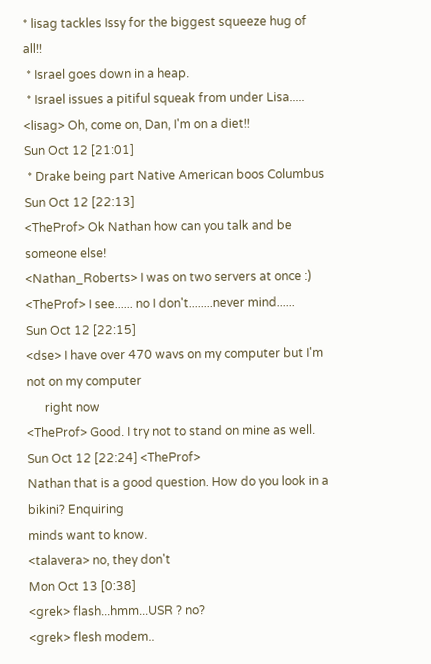* lisag tackles Issy for the biggest squeeze hug of all!!
 * Israel goes down in a heap.
 * Israel issues a pitiful squeak from under Lisa.....
<lisag> Oh, come on, Dan, I'm on a diet!!
Sun Oct 12 [21:01]
 * Drake being part Native American boos Columbus
Sun Oct 12 [22:13]
<TheProf> Ok Nathan how can you talk and be someone else!
<Nathan_Roberts> I was on two servers at once :)
<TheProf> I see...... no I don't........never mind......
Sun Oct 12 [22:15]
<dse> I have over 470 wavs on my computer but I'm not on my computer
      right now
<TheProf> Good. I try not to stand on mine as well.
Sun Oct 12 [22:24] <TheProf>
Nathan that is a good question. How do you look in a bikini? Enquiring
minds want to know.
<talavera> no, they don't
Mon Oct 13 [0:38]
<grek> flash...hmm...USR ? no?
<grek> flesh modem..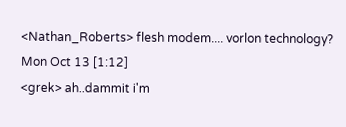<Nathan_Roberts> flesh modem.... vorlon technology?
Mon Oct 13 [1:12]
<grek> ah..dammit i'm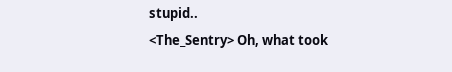stupid..
<The_Sentry> Oh, what took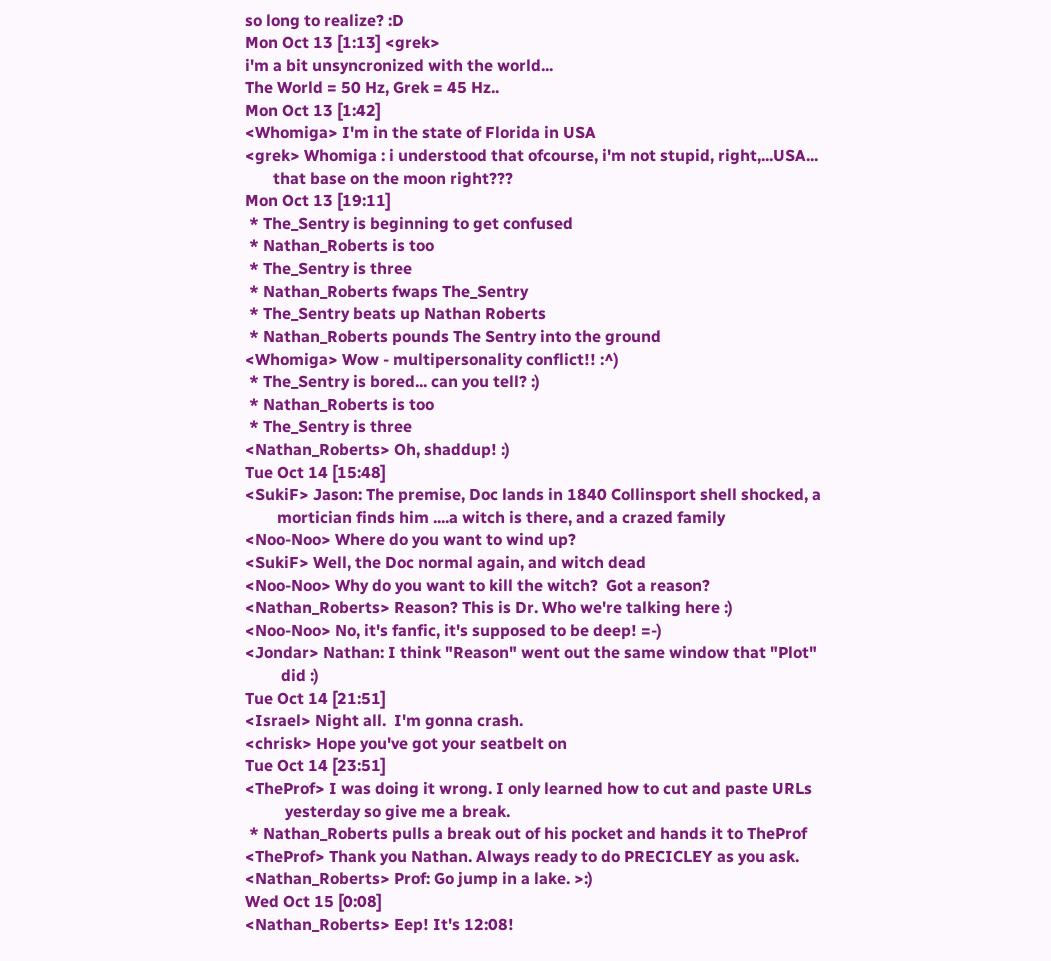so long to realize? :D
Mon Oct 13 [1:13] <grek>
i'm a bit unsyncronized with the world...
The World = 50 Hz, Grek = 45 Hz..
Mon Oct 13 [1:42]
<Whomiga> I'm in the state of Florida in USA
<grek> Whomiga : i understood that ofcourse, i'm not stupid, right,...USA...
       that base on the moon right???
Mon Oct 13 [19:11]
 * The_Sentry is beginning to get confused
 * Nathan_Roberts is too
 * The_Sentry is three
 * Nathan_Roberts fwaps The_Sentry
 * The_Sentry beats up Nathan Roberts
 * Nathan_Roberts pounds The Sentry into the ground
<Whomiga> Wow - multipersonality conflict!! :^)
 * The_Sentry is bored... can you tell? :)
 * Nathan_Roberts is too
 * The_Sentry is three
<Nathan_Roberts> Oh, shaddup! :)
Tue Oct 14 [15:48]
<SukiF> Jason: The premise, Doc lands in 1840 Collinsport shell shocked, a
        mortician finds him ....a witch is there, and a crazed family
<Noo-Noo> Where do you want to wind up?
<SukiF> Well, the Doc normal again, and witch dead
<Noo-Noo> Why do you want to kill the witch?  Got a reason?
<Nathan_Roberts> Reason? This is Dr. Who we're talking here :)
<Noo-Noo> No, it's fanfic, it's supposed to be deep! =-)
<Jondar> Nathan: I think "Reason" went out the same window that "Plot"
         did :)
Tue Oct 14 [21:51]
<Israel> Night all.  I'm gonna crash.
<chrisk> Hope you've got your seatbelt on
Tue Oct 14 [23:51]
<TheProf> I was doing it wrong. I only learned how to cut and paste URLs
          yesterday so give me a break.
 * Nathan_Roberts pulls a break out of his pocket and hands it to TheProf
<TheProf> Thank you Nathan. Always ready to do PRECICLEY as you ask.
<Nathan_Roberts> Prof: Go jump in a lake. >:)
Wed Oct 15 [0:08]
<Nathan_Roberts> Eep! It's 12:08!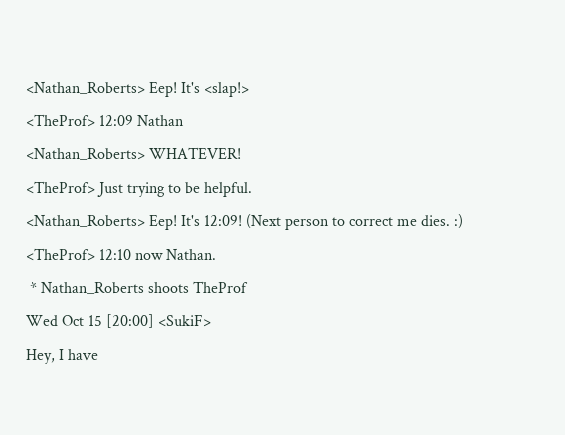<Nathan_Roberts> Eep! It's <slap!>
<TheProf> 12:09 Nathan
<Nathan_Roberts> WHATEVER!
<TheProf> Just trying to be helpful.
<Nathan_Roberts> Eep! It's 12:09! (Next person to correct me dies. :)
<TheProf> 12:10 now Nathan.
 * Nathan_Roberts shoots TheProf
Wed Oct 15 [20:00] <SukiF>
Hey, I have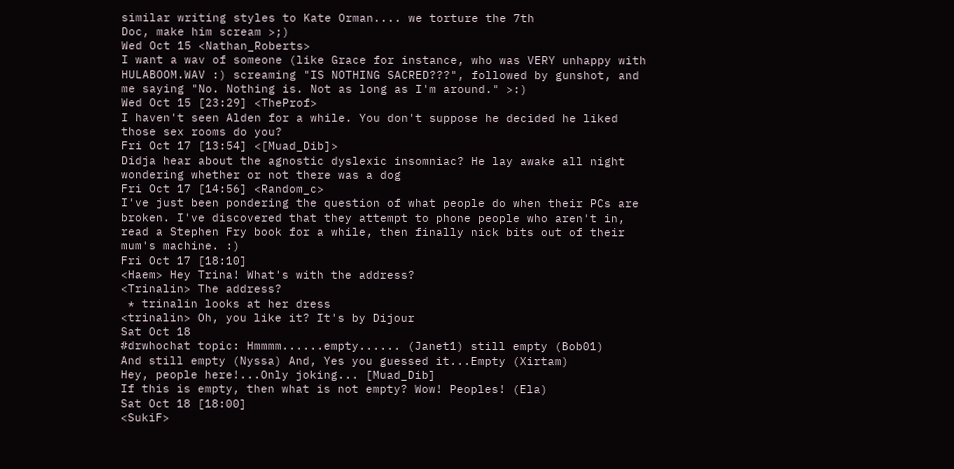similar writing styles to Kate Orman.... we torture the 7th
Doc, make him scream >;)
Wed Oct 15 <Nathan_Roberts>
I want a wav of someone (like Grace for instance, who was VERY unhappy with
HULABOOM.WAV :) screaming "IS NOTHING SACRED???", followed by gunshot, and
me saying "No. Nothing is. Not as long as I'm around." >:)
Wed Oct 15 [23:29] <TheProf>
I haven't seen Alden for a while. You don't suppose he decided he liked
those sex rooms do you?
Fri Oct 17 [13:54] <[Muad_Dib]>
Didja hear about the agnostic dyslexic insomniac? He lay awake all night
wondering whether or not there was a dog
Fri Oct 17 [14:56] <Random_c>
I've just been pondering the question of what people do when their PCs are
broken. I've discovered that they attempt to phone people who aren't in,
read a Stephen Fry book for a while, then finally nick bits out of their
mum's machine. :)
Fri Oct 17 [18:10]
<Haem> Hey Trina! What's with the address?
<Trinalin> The address?
 * trinalin looks at her dress
<trinalin> Oh, you like it? It's by Dijour
Sat Oct 18
#drwhochat topic: Hmmmm......empty...... (Janet1) still empty (Bob01)
And still empty (Nyssa) And, Yes you guessed it...Empty (Xirtam)
Hey, people here!...Only joking... [Muad_Dib]
If this is empty, then what is not empty? Wow! Peoples! (Ela)
Sat Oct 18 [18:00]
<SukiF>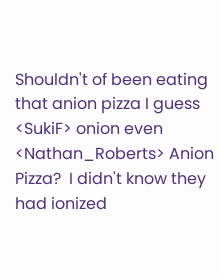Shouldn't of been eating that anion pizza I guess
<SukiF> onion even
<Nathan_Roberts> Anion Pizza?  I didn't know they had ionized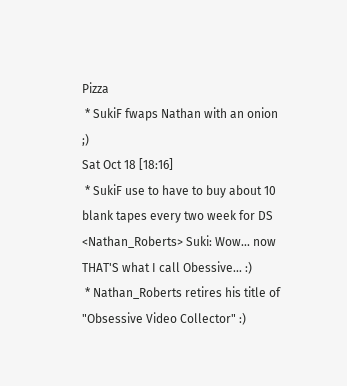Pizza
 * SukiF fwaps Nathan with an onion ;)
Sat Oct 18 [18:16]
 * SukiF use to have to buy about 10 blank tapes every two week for DS
<Nathan_Roberts> Suki: Wow... now THAT'S what I call Obessive... :)
 * Nathan_Roberts retires his title of "Obsessive Video Collector" :)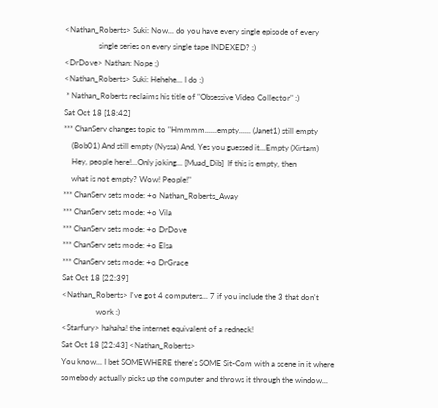<Nathan_Roberts> Suki: Now... do you have every single episode of every
                 single series on every single tape INDEXED? :)
<DrDove> Nathan: Nope ;)
<Nathan_Roberts> Suki: Hehehe... I do :)
 * Nathan_Roberts reclaims his title of "Obsessive Video Collector" :)
Sat Oct 18 [18:42]
*** ChanServ changes topic to "Hmmmm......empty...... (Janet1) still empty
    (Bob01) And still empty (Nyssa) And, Yes you guessed it...Empty (Xirtam)
    Hey, people here!...Only joking... [Muad_Dib]  If this is empty, then
    what is not empty? Wow! People!"
*** ChanServ sets mode: +o Nathan_Roberts_Away
*** ChanServ sets mode: +o Vila
*** ChanServ sets mode: +o DrDove
*** ChanServ sets mode: +o Elsa
*** ChanServ sets mode: +o DrGrace
Sat Oct 18 [22:39]
<Nathan_Roberts> I've got 4 computers... 7 if you include the 3 that don't
                 work :)
<Starfury> hahaha! the internet equivalent of a redneck!
Sat Oct 18 [22:43] <Nathan_Roberts>
You know... I bet SOMEWHERE there's SOME Sit-Com with a scene in it where
somebody actually picks up the computer and throws it through the window...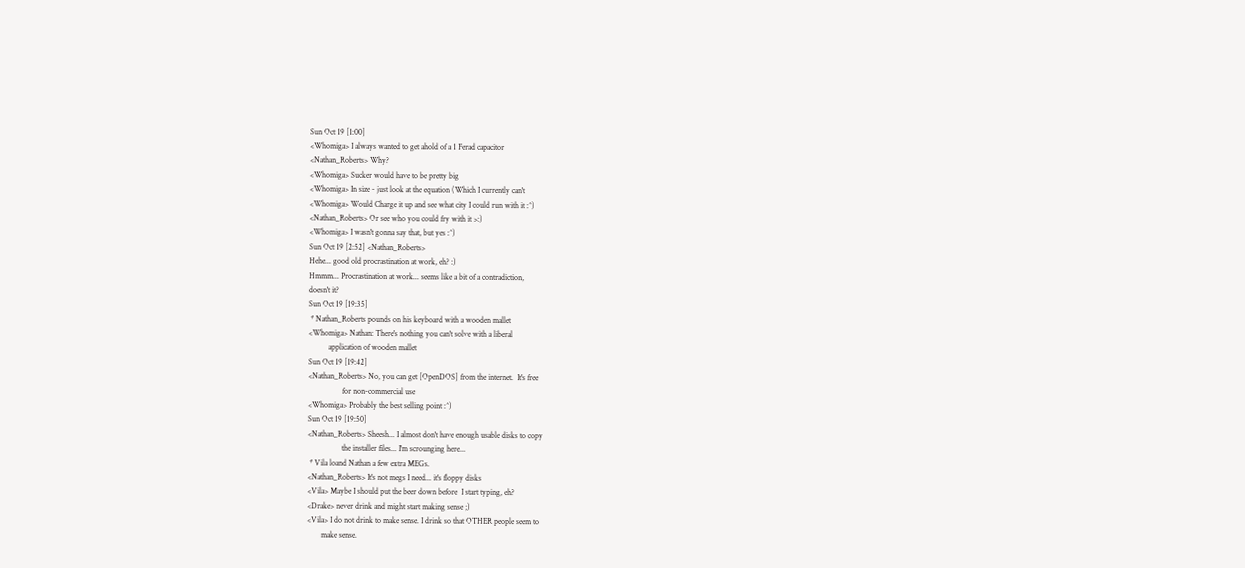Sun Oct 19 [1:00]
<Whomiga> I always wanted to get ahold of a 1 Ferad capacitor
<Nathan_Roberts> Why?
<Whomiga> Sucker would have to be pretty big
<Whomiga> In size - just look at the equation (Which I currently can't
<Whomiga> Would Charge it up and see what city I could run with it :^)
<Nathan_Roberts> Or see who you could fry with it >:)
<Whomiga> I wasn't gonna say that, but yes :^)
Sun Oct 19 [2:52] <Nathan_Roberts>
Hehe... good old procrastination at work, eh? :)
Hmmm... Procrastination at work... seems like a bit of a contradiction,
doesn't it?
Sun Oct 19 [19:35]
 * Nathan_Roberts pounds on his keyboard with a wooden mallet
<Whomiga> Nathan: There's nothing you can't solve with a liberal
          application of wooden mallet
Sun Oct 19 [19:42]
<Nathan_Roberts> No, you can get [OpenDOS] from the internet.  It's free
                 for non-commercial use
<Whomiga> Probably the best selling point :^)
Sun Oct 19 [19:50]
<Nathan_Roberts> Sheesh... I almost don't have enough usable disks to copy
                 the installer files... I'm scrounging here...
 * Vila loand Nathan a few extra MEGs.
<Nathan_Roberts> It's not megs I need... it's floppy disks
<Vila> Maybe I should put the beer down before  I start typing, eh?
<Drake> never drink and might start making sense ;)
<Vila> I do not drink to make sense. I drink so that OTHER people seem to
       make sense.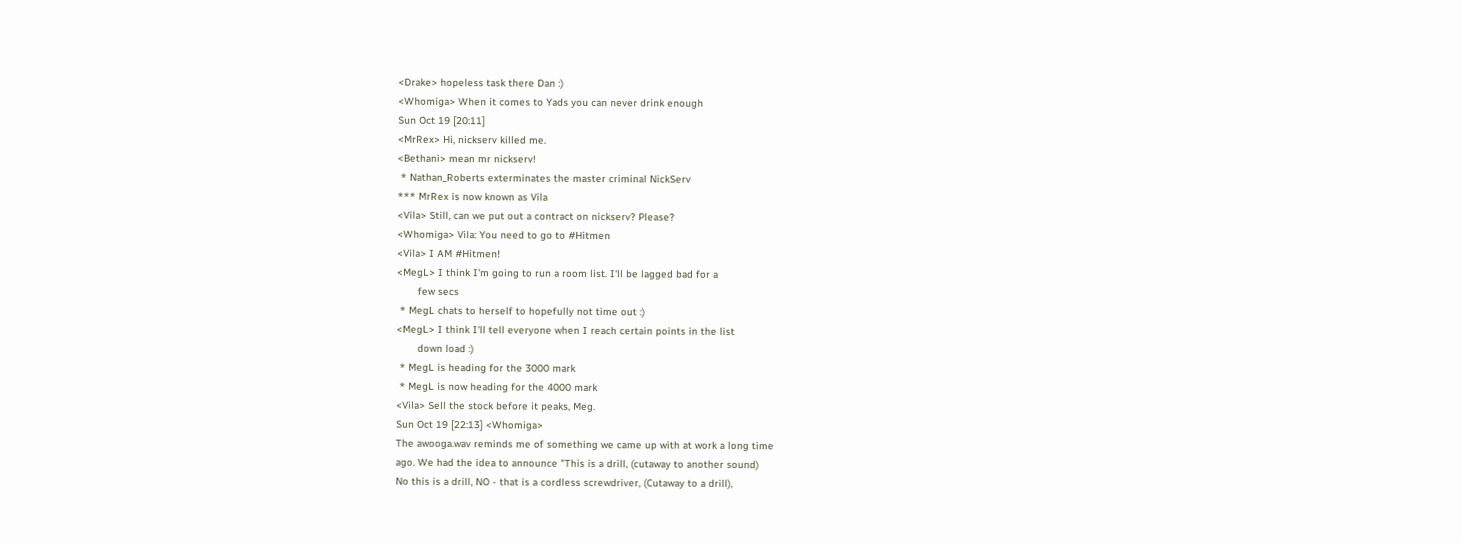<Drake> hopeless task there Dan :)
<Whomiga> When it comes to Yads you can never drink enough
Sun Oct 19 [20:11]
<MrRex> Hi, nickserv killed me.
<Bethani> mean mr nickserv!
 * Nathan_Roberts exterminates the master criminal NickServ
*** MrRex is now known as Vila
<Vila> Still, can we put out a contract on nickserv? Please?
<Whomiga> Vila: You need to go to #Hitmen
<Vila> I AM #Hitmen!
<MegL> I think I'm going to run a room list. I'll be lagged bad for a
       few secs
 * MegL chats to herself to hopefully not time out :)
<MegL> I think I'll tell everyone when I reach certain points in the list
       down load :)
 * MegL is heading for the 3000 mark
 * MegL is now heading for the 4000 mark
<Vila> Sell the stock before it peaks, Meg.
Sun Oct 19 [22:13] <Whomiga>
The awooga.wav reminds me of something we came up with at work a long time
ago. We had the idea to announce "This is a drill, (cutaway to another sound)
No this is a drill, NO - that is a cordless screwdriver, (Cutaway to a drill),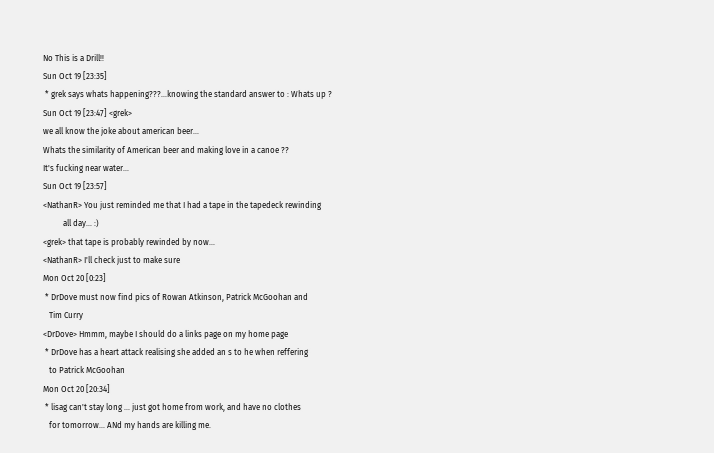No This is a Drill!!
Sun Oct 19 [23:35]
 * grek says whats happening???...knowing the standard answer to : Whats up ?
Sun Oct 19 [23:47] <grek>
we all know the joke about american beer...
Whats the similarity of American beer and making love in a canoe ??
It's fucking near water...
Sun Oct 19 [23:57]
<NathanR> You just reminded me that I had a tape in the tapedeck rewinding
          all day... :)
<grek> that tape is probably rewinded by now...
<NathanR> I'll check just to make sure
Mon Oct 20 [0:23]
 * DrDove must now find pics of Rowan Atkinson, Patrick McGoohan and
   Tim Curry
<DrDove> Hmmm, maybe I should do a links page on my home page
 * DrDove has a heart attack realising she added an s to he when reffering
   to Patrick McGoohan
Mon Oct 20 [20:34]
 * lisag can't stay long ... just got home from work, and have no clothes
   for tomorrow... ANd my hands are killing me.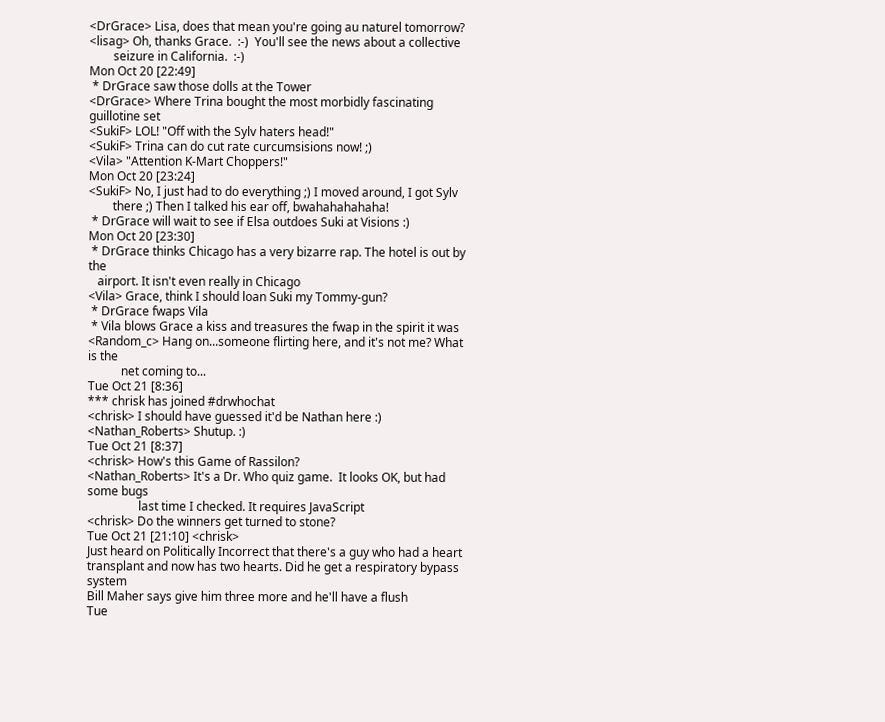<DrGrace> Lisa, does that mean you're going au naturel tomorrow?
<lisag> Oh, thanks Grace.  :-)  You'll see the news about a collective
        seizure in California.  :-)
Mon Oct 20 [22:49]
 * DrGrace saw those dolls at the Tower
<DrGrace> Where Trina bought the most morbidly fascinating guillotine set
<SukiF> LOL! "Off with the Sylv haters head!"
<SukiF> Trina can do cut rate curcumsisions now! ;)
<Vila> "Attention K-Mart Choppers!"
Mon Oct 20 [23:24]
<SukiF> No, I just had to do everything ;) I moved around, I got Sylv
        there ;) Then I talked his ear off, bwahahahahaha!
 * DrGrace will wait to see if Elsa outdoes Suki at Visions :)
Mon Oct 20 [23:30]
 * DrGrace thinks Chicago has a very bizarre rap. The hotel is out by the
   airport. It isn't even really in Chicago
<Vila> Grace, think I should loan Suki my Tommy-gun?
 * DrGrace fwaps Vila
 * Vila blows Grace a kiss and treasures the fwap in the spirit it was
<Random_c> Hang on...someone flirting here, and it's not me? What is the
           net coming to...
Tue Oct 21 [8:36]
*** chrisk has joined #drwhochat
<chrisk> I should have guessed it'd be Nathan here :)
<Nathan_Roberts> Shutup. :)
Tue Oct 21 [8:37]
<chrisk> How's this Game of Rassilon?
<Nathan_Roberts> It's a Dr. Who quiz game.  It looks OK, but had some bugs
                 last time I checked. It requires JavaScript
<chrisk> Do the winners get turned to stone?
Tue Oct 21 [21:10] <chrisk>
Just heard on Politically Incorrect that there's a guy who had a heart
transplant and now has two hearts. Did he get a respiratory bypass system
Bill Maher says give him three more and he'll have a flush
Tue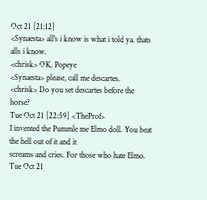Oct 21 [21:12]
<Synaesta> all's i know is what i told ya. thats alls i know.
<chrisk> OK, Popeye
<Synaesta> please, call me descartes.
<chrisk> Do you set descartes before the horse?
Tue Oct 21 [22:59] <TheProf>
I invented the Pummle me Elmo doll. You beat the hell out of it and it
screams and cries. For those who hate Elmo.
Tue Oct 21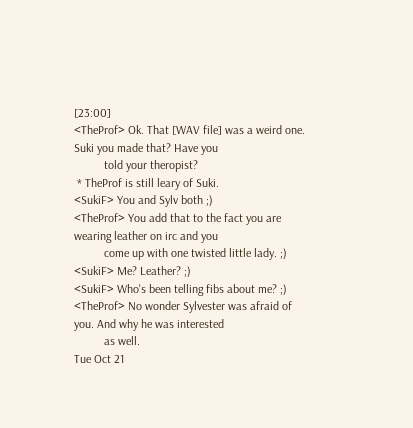[23:00]
<TheProf> Ok. That [WAV file] was a weird one. Suki you made that? Have you
          told your theropist?
 * TheProf is still leary of Suki.
<SukiF> You and Sylv both ;)
<TheProf> You add that to the fact you are wearing leather on irc and you
          come up with one twisted little lady. ;)
<SukiF> Me? Leather? ;)
<SukiF> Who's been telling fibs about me? ;)
<TheProf> No wonder Sylvester was afraid of you. And why he was interested
          as well.
Tue Oct 21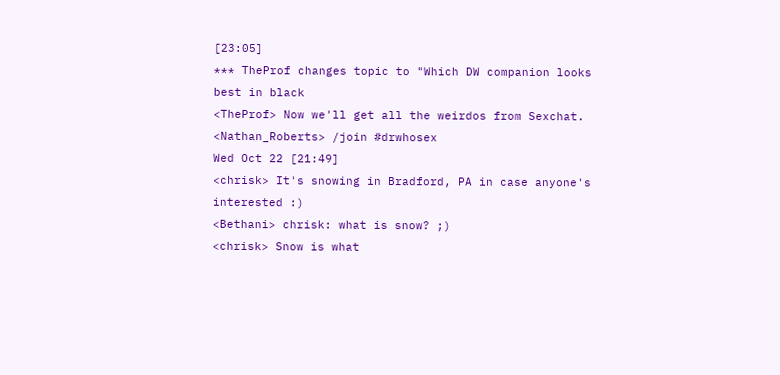[23:05]
*** TheProf changes topic to "Which DW companion looks best in black
<TheProf> Now we'll get all the weirdos from Sexchat.
<Nathan_Roberts> /join #drwhosex
Wed Oct 22 [21:49]
<chrisk> It's snowing in Bradford, PA in case anyone's interested :)
<Bethani> chrisk: what is snow? ;)
<chrisk> Snow is what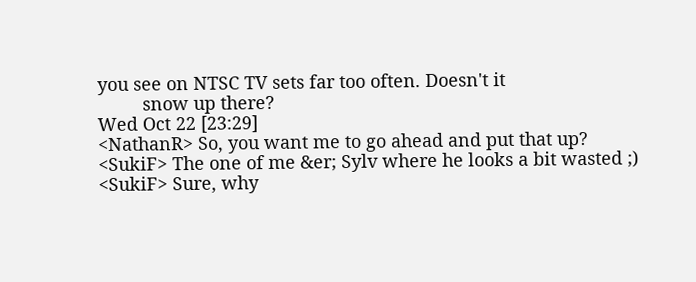you see on NTSC TV sets far too often. Doesn't it
         snow up there?
Wed Oct 22 [23:29]
<NathanR> So, you want me to go ahead and put that up?
<SukiF> The one of me &er; Sylv where he looks a bit wasted ;)
<SukiF> Sure, why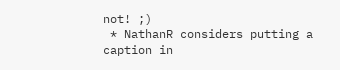not! ;)
 * NathanR considers putting a caption in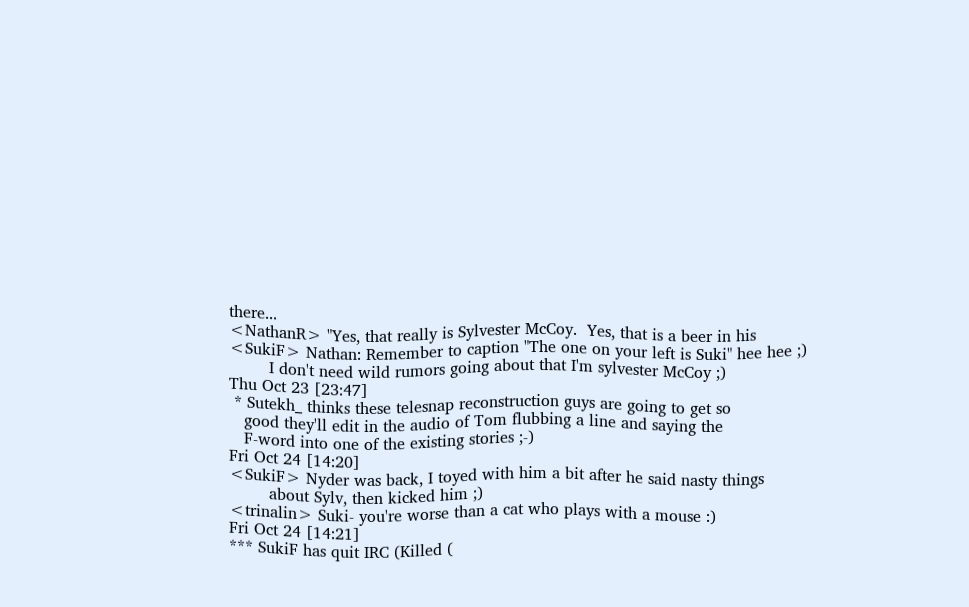there...
<NathanR> "Yes, that really is Sylvester McCoy.  Yes, that is a beer in his
<SukiF> Nathan: Remember to caption "The one on your left is Suki" hee hee ;)
        I don't need wild rumors going about that I'm sylvester McCoy ;)
Thu Oct 23 [23:47]
 * Sutekh_ thinks these telesnap reconstruction guys are going to get so
   good they'll edit in the audio of Tom flubbing a line and saying the
   F-word into one of the existing stories ;-)
Fri Oct 24 [14:20]
<SukiF> Nyder was back, I toyed with him a bit after he said nasty things
        about Sylv, then kicked him ;)
<trinalin> Suki- you're worse than a cat who plays with a mouse :)
Fri Oct 24 [14:21]
*** SukiF has quit IRC (Killed (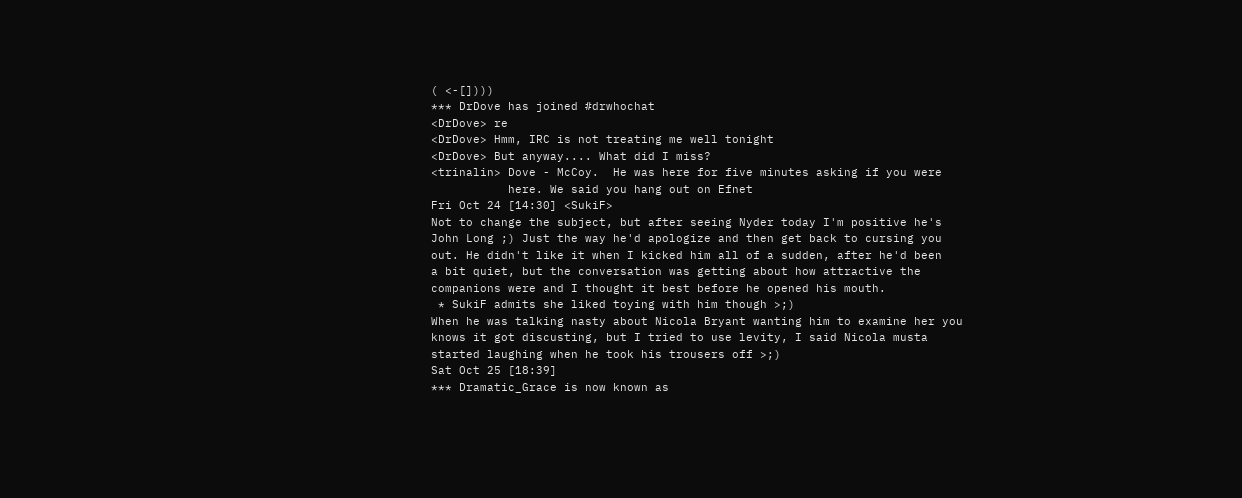( <-[])))
*** DrDove has joined #drwhochat
<DrDove> re
<DrDove> Hmm, IRC is not treating me well tonight
<DrDove> But anyway.... What did I miss?
<trinalin> Dove - McCoy.  He was here for five minutes asking if you were
           here. We said you hang out on Efnet
Fri Oct 24 [14:30] <SukiF>
Not to change the subject, but after seeing Nyder today I'm positive he's
John Long ;) Just the way he'd apologize and then get back to cursing you
out. He didn't like it when I kicked him all of a sudden, after he'd been
a bit quiet, but the conversation was getting about how attractive the
companions were and I thought it best before he opened his mouth.
 * SukiF admits she liked toying with him though >;)
When he was talking nasty about Nicola Bryant wanting him to examine her you
knows it got discusting, but I tried to use levity, I said Nicola musta
started laughing when he took his trousers off >;)
Sat Oct 25 [18:39]
*** Dramatic_Grace is now known as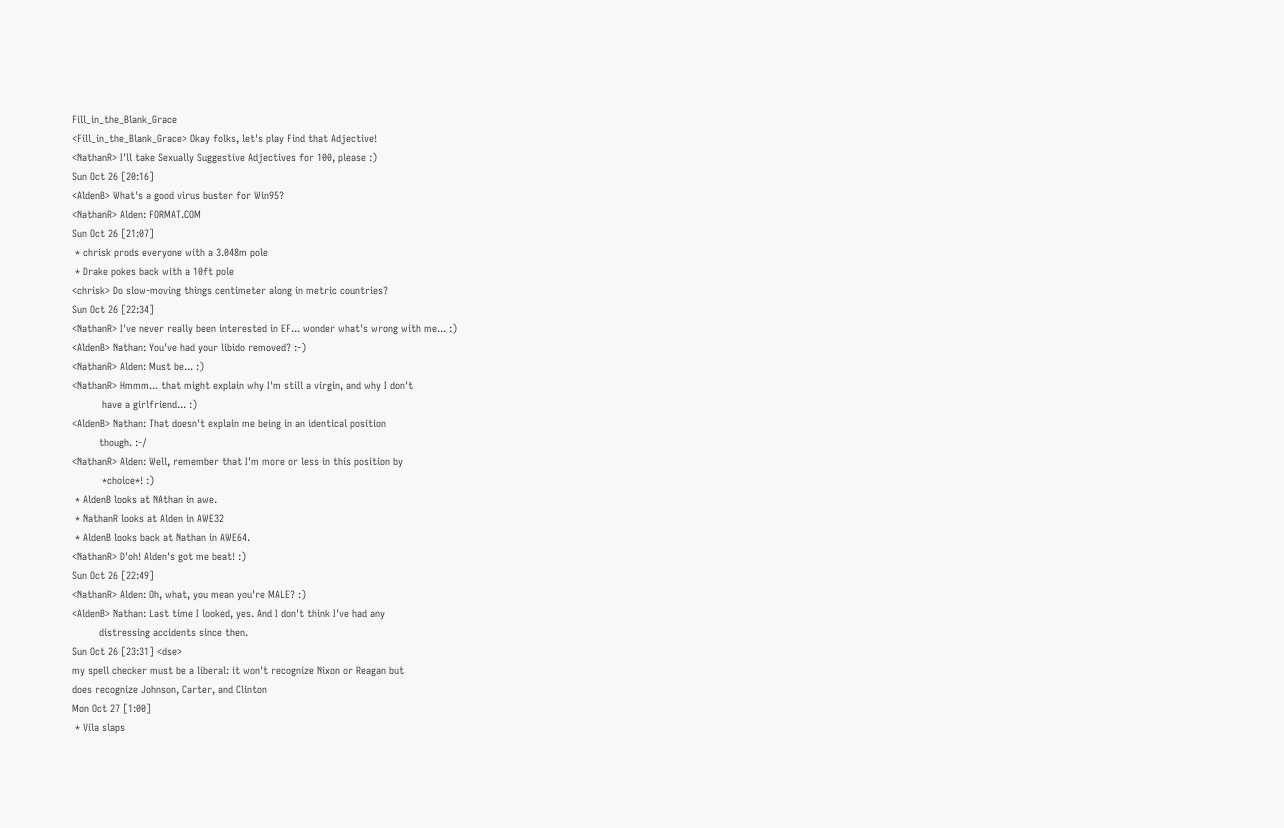Fill_in_the_Blank_Grace
<Fill_in_the_Blank_Grace> Okay folks, let's play Find that Adjective!
<NathanR> I'll take Sexually Suggestive Adjectives for 100, please :)
Sun Oct 26 [20:16]
<AldenB> What's a good virus buster for Win95?
<NathanR> Alden: FORMAT.COM
Sun Oct 26 [21:07]
 * chrisk prods everyone with a 3.048m pole
 * Drake pokes back with a 10ft pole
<chrisk> Do slow-moving things centimeter along in metric countries?
Sun Oct 26 [22:34]
<NathanR> I've never really been interested in EF... wonder what's wrong with me... :)
<AldenB> Nathan: You've had your libido removed? :-)
<NathanR> Alden: Must be... :)
<NathanR> Hmmm... that might explain why I'm still a virgin, and why I don't
          have a girlfriend... :)
<AldenB> Nathan: That doesn't explain me being in an identical position
         though. :-/
<NathanR> Alden: Well, remember that I'm more or less in this position by
          *choice*! :)
 * AldenB looks at NAthan in awe.
 * NathanR looks at Alden in AWE32
 * AldenB looks back at Nathan in AWE64.
<NathanR> D'oh! Alden's got me beat! :)
Sun Oct 26 [22:49]
<NathanR> Alden: Oh, what, you mean you're MALE? :)
<AldenB> Nathan: Last time I looked, yes. And I don't think I've had any
         distressing accidents since then.
Sun Oct 26 [23:31] <dse>
my spell checker must be a liberal: it won't recognize Nixon or Reagan but
does recognize Johnson, Carter, and Clinton
Mon Oct 27 [1:00]
 * Vila slaps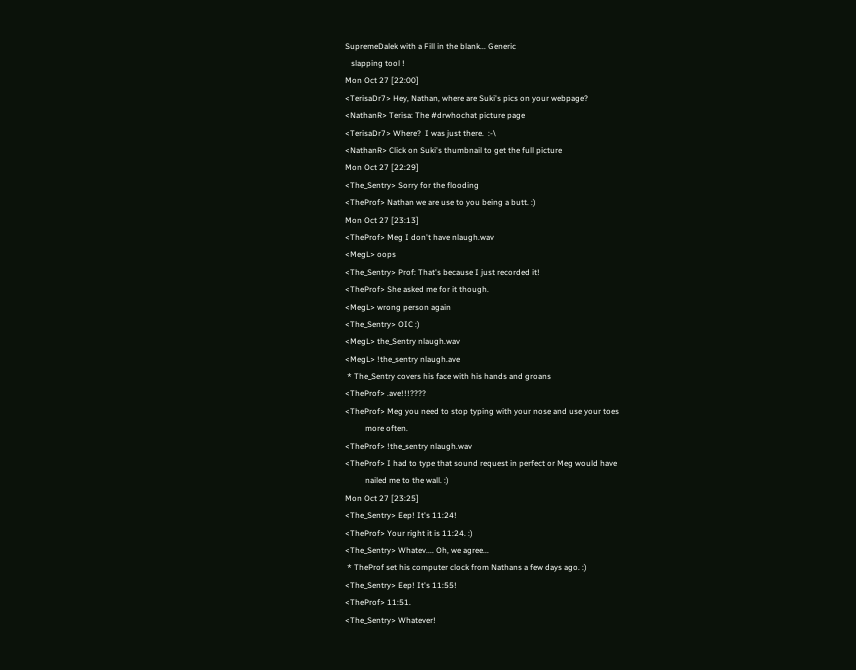SupremeDalek with a Fill in the blank... Generic
   slapping tool !
Mon Oct 27 [22:00]
<TerisaDr7> Hey, Nathan, where are Suki's pics on your webpage?
<NathanR> Terisa: The #drwhochat picture page
<TerisaDr7> Where?  I was just there.  :-\
<NathanR> Click on Suki's thumbnail to get the full picture
Mon Oct 27 [22:29]
<The_Sentry> Sorry for the flooding
<TheProf> Nathan we are use to you being a butt. :)
Mon Oct 27 [23:13]
<TheProf> Meg I don't have nlaugh.wav
<MegL> oops
<The_Sentry> Prof: That's because I just recorded it!
<TheProf> She asked me for it though.
<MegL> wrong person again
<The_Sentry> OIC :)
<MegL> the_Sentry nlaugh.wav
<MegL> !the_sentry nlaugh.ave
 * The_Sentry covers his face with his hands and groans
<TheProf> .ave!!!????
<TheProf> Meg you need to stop typing with your nose and use your toes
          more often.
<TheProf> !the_sentry nlaugh.wav
<TheProf> I had to type that sound request in perfect or Meg would have
          nailed me to the wall. :)
Mon Oct 27 [23:25]
<The_Sentry> Eep! It's 11:24!
<TheProf> Your right it is 11:24. :)
<The_Sentry> Whatev.... Oh, we agree...
 * TheProf set his computer clock from Nathans a few days ago. :)
<The_Sentry> Eep! It's 11:55!
<TheProf> 11:51.
<The_Sentry> Whatever!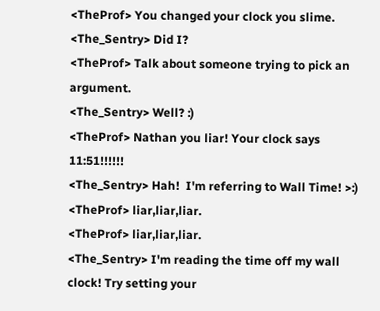<TheProf> You changed your clock you slime.
<The_Sentry> Did I?
<TheProf> Talk about someone trying to pick an argument.
<The_Sentry> Well? :)
<TheProf> Nathan you liar! Your clock says 11:51!!!!!!
<The_Sentry> Hah!  I'm referring to Wall Time! >:)
<TheProf> liar,liar,liar.
<TheProf> liar,liar,liar.
<The_Sentry> I'm reading the time off my wall clock! Try setting your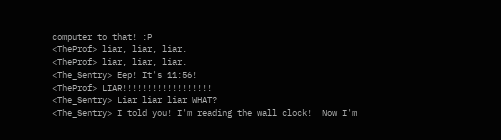computer to that! :P
<TheProf> liar, liar, liar.
<TheProf> liar, liar, liar.
<The_Sentry> Eep! It's 11:56!
<TheProf> LIAR!!!!!!!!!!!!!!!!!!
<The_Sentry> Liar liar liar WHAT?
<The_Sentry> I told you! I'm reading the wall clock!  Now I'm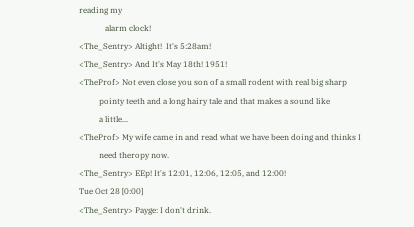reading my
             alarm clock!
<The_Sentry> Altight!  It's 5:28am!
<The_Sentry> And It's May 18th! 1951!
<TheProf> Not even close you son of a small rodent with real big sharp
          pointy teeth and a long hairy tale and that makes a sound like
          a little...
<TheProf> My wife came in and read what we have been doing and thinks I
          need theropy now.
<The_Sentry> EEp! It's 12:01, 12:06, 12:05, and 12:00!
Tue Oct 28 [0:00]
<The_Sentry> Payge: I don't drink.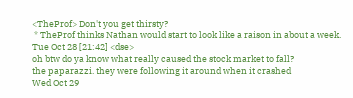<TheProf> Don't you get thirsty?
 * TheProf thinks Nathan would start to look like a raison in about a week.
Tue Oct 28 [21:42] <dse>
oh btw do ya know what really caused the stock market to fall?
the paparazzi. they were following it around when it crashed
Wed Oct 29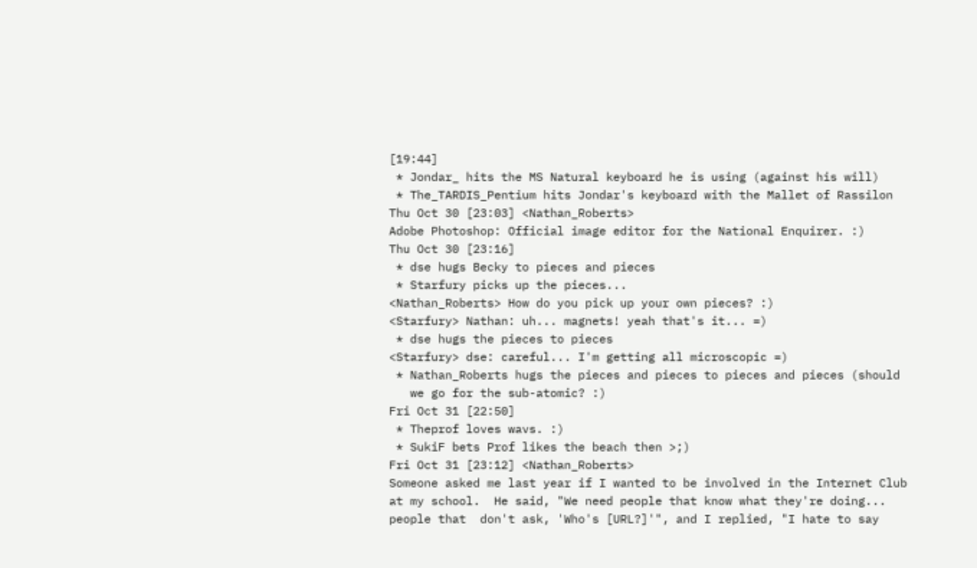[19:44]
 * Jondar_ hits the MS Natural keyboard he is using (against his will)
 * The_TARDIS_Pentium hits Jondar's keyboard with the Mallet of Rassilon
Thu Oct 30 [23:03] <Nathan_Roberts>
Adobe Photoshop: Official image editor for the National Enquirer. :)
Thu Oct 30 [23:16]
 * dse hugs Becky to pieces and pieces
 * Starfury picks up the pieces...
<Nathan_Roberts> How do you pick up your own pieces? :)
<Starfury> Nathan: uh... magnets! yeah that's it... =)
 * dse hugs the pieces to pieces
<Starfury> dse: careful... I'm getting all microscopic =)
 * Nathan_Roberts hugs the pieces and pieces to pieces and pieces (should
   we go for the sub-atomic? :)
Fri Oct 31 [22:50]
 * Theprof loves wavs. :)
 * SukiF bets Prof likes the beach then >;)
Fri Oct 31 [23:12] <Nathan_Roberts>
Someone asked me last year if I wanted to be involved in the Internet Club
at my school.  He said, "We need people that know what they're doing...
people that  don't ask, 'Who's [URL?]'", and I replied, "I hate to say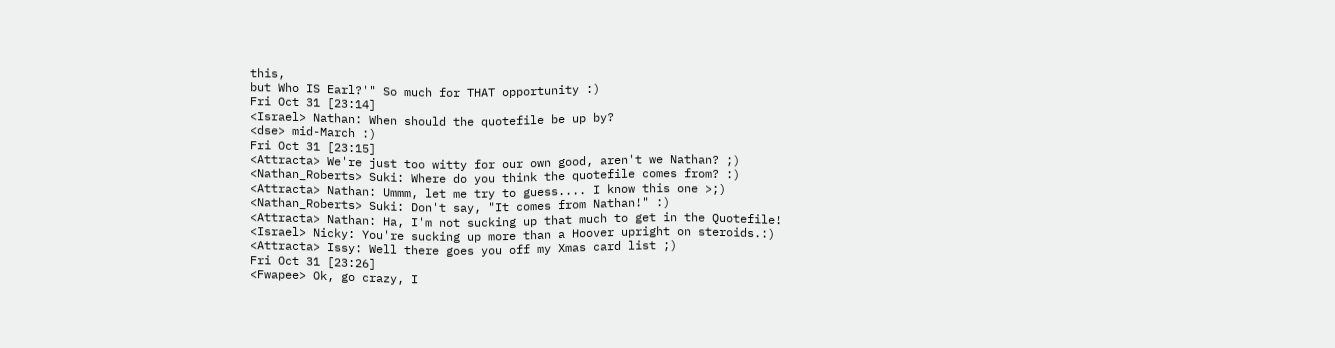this,
but Who IS Earl?'" So much for THAT opportunity :)
Fri Oct 31 [23:14]
<Israel> Nathan: When should the quotefile be up by?
<dse> mid-March :)
Fri Oct 31 [23:15]
<Attracta> We're just too witty for our own good, aren't we Nathan? ;)
<Nathan_Roberts> Suki: Where do you think the quotefile comes from? :)
<Attracta> Nathan: Ummm, let me try to guess.... I know this one >;)
<Nathan_Roberts> Suki: Don't say, "It comes from Nathan!" :)
<Attracta> Nathan: Ha, I'm not sucking up that much to get in the Quotefile!
<Israel> Nicky: You're sucking up more than a Hoover upright on steroids.:)
<Attracta> Issy: Well there goes you off my Xmas card list ;)
Fri Oct 31 [23:26]
<Fwapee> Ok, go crazy, I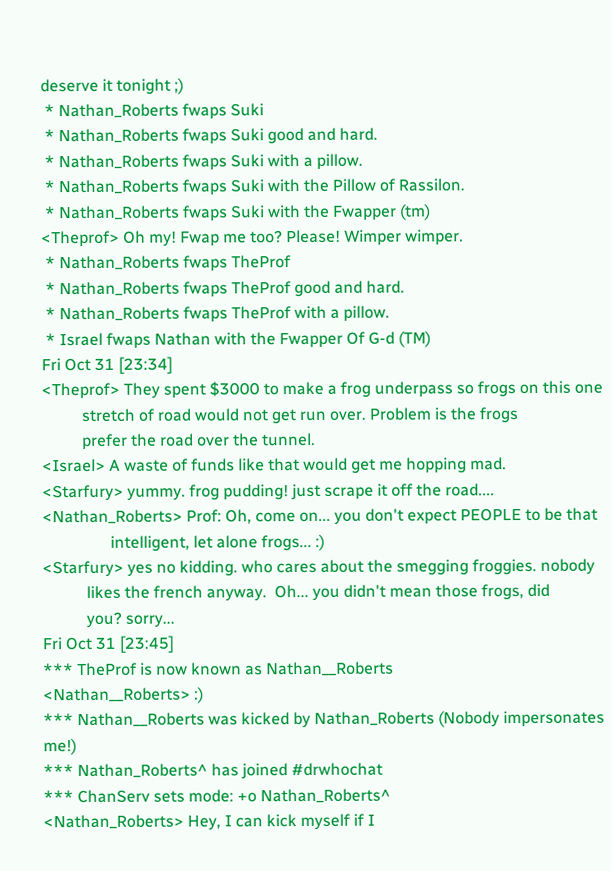deserve it tonight ;)
 * Nathan_Roberts fwaps Suki
 * Nathan_Roberts fwaps Suki good and hard.
 * Nathan_Roberts fwaps Suki with a pillow.
 * Nathan_Roberts fwaps Suki with the Pillow of Rassilon.
 * Nathan_Roberts fwaps Suki with the Fwapper (tm)
<Theprof> Oh my! Fwap me too? Please! Wimper wimper.
 * Nathan_Roberts fwaps TheProf
 * Nathan_Roberts fwaps TheProf good and hard.
 * Nathan_Roberts fwaps TheProf with a pillow.
 * Israel fwaps Nathan with the Fwapper Of G-d (TM)
Fri Oct 31 [23:34]
<Theprof> They spent $3000 to make a frog underpass so frogs on this one
          stretch of road would not get run over. Problem is the frogs
          prefer the road over the tunnel.
<Israel> A waste of funds like that would get me hopping mad.
<Starfury> yummy. frog pudding! just scrape it off the road....
<Nathan_Roberts> Prof: Oh, come on... you don't expect PEOPLE to be that
                 intelligent, let alone frogs... :)
<Starfury> yes no kidding. who cares about the smegging froggies. nobody
           likes the french anyway.  Oh... you didn't mean those frogs, did
           you? sorry...
Fri Oct 31 [23:45]
*** TheProf is now known as Nathan__Roberts
<Nathan__Roberts> :)
*** Nathan__Roberts was kicked by Nathan_Roberts (Nobody impersonates me!)
*** Nathan_Roberts^ has joined #drwhochat
*** ChanServ sets mode: +o Nathan_Roberts^
<Nathan_Roberts> Hey, I can kick myself if I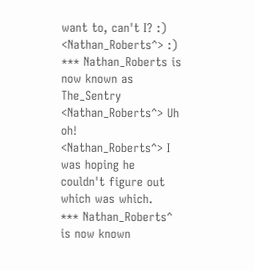want to, can't I? :)
<Nathan_Roberts^> :)
*** Nathan_Roberts is now known as The_Sentry
<Nathan_Roberts^> Uh oh!
<Nathan_Roberts^> I was hoping he couldn't figure out which was which.
*** Nathan_Roberts^ is now known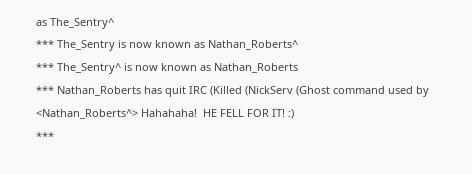as The_Sentry^
*** The_Sentry is now known as Nathan_Roberts^
*** The_Sentry^ is now known as Nathan_Roberts
*** Nathan_Roberts has quit IRC (Killed (NickServ (Ghost command used by
<Nathan_Roberts^> Hahahaha!  HE FELL FOR IT! :)
***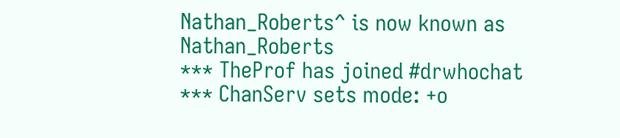Nathan_Roberts^ is now known as Nathan_Roberts
*** TheProf has joined #drwhochat
*** ChanServ sets mode: +o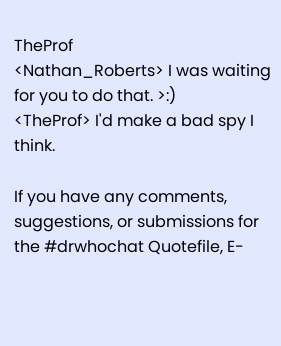TheProf
<Nathan_Roberts> I was waiting for you to do that. >:)
<TheProf> I'd make a bad spy I think.

If you have any comments, suggestions, or submissions for the #drwhochat Quotefile, E-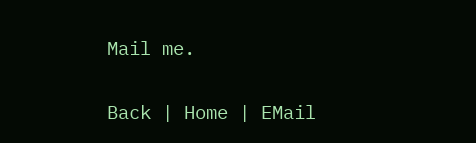Mail me.

Back | Home | EMail